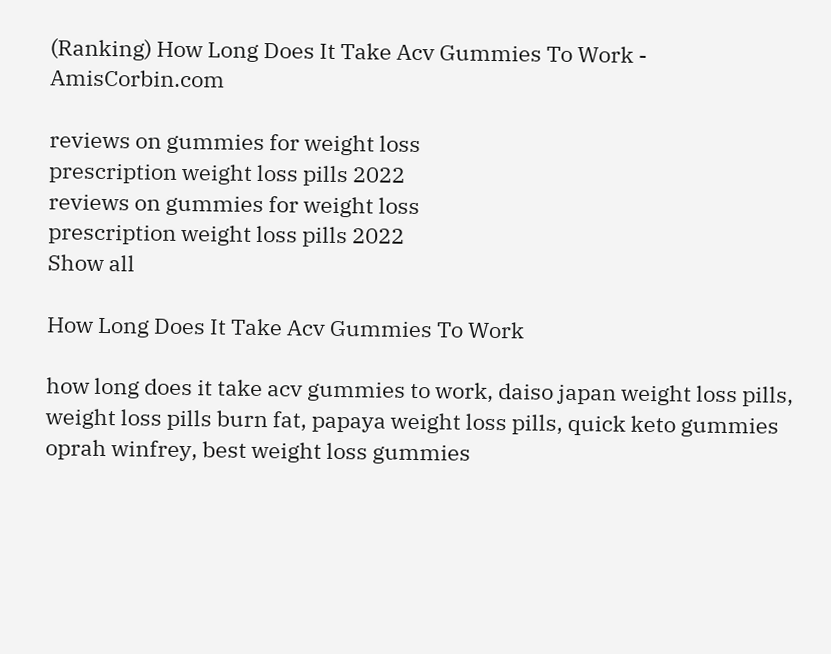(Ranking) How Long Does It Take Acv Gummies To Work - AmisCorbin.com

reviews on gummies for weight loss
prescription weight loss pills 2022
reviews on gummies for weight loss
prescription weight loss pills 2022
Show all

How Long Does It Take Acv Gummies To Work

how long does it take acv gummies to work, daiso japan weight loss pills, weight loss pills burn fat, papaya weight loss pills, quick keto gummies oprah winfrey, best weight loss gummies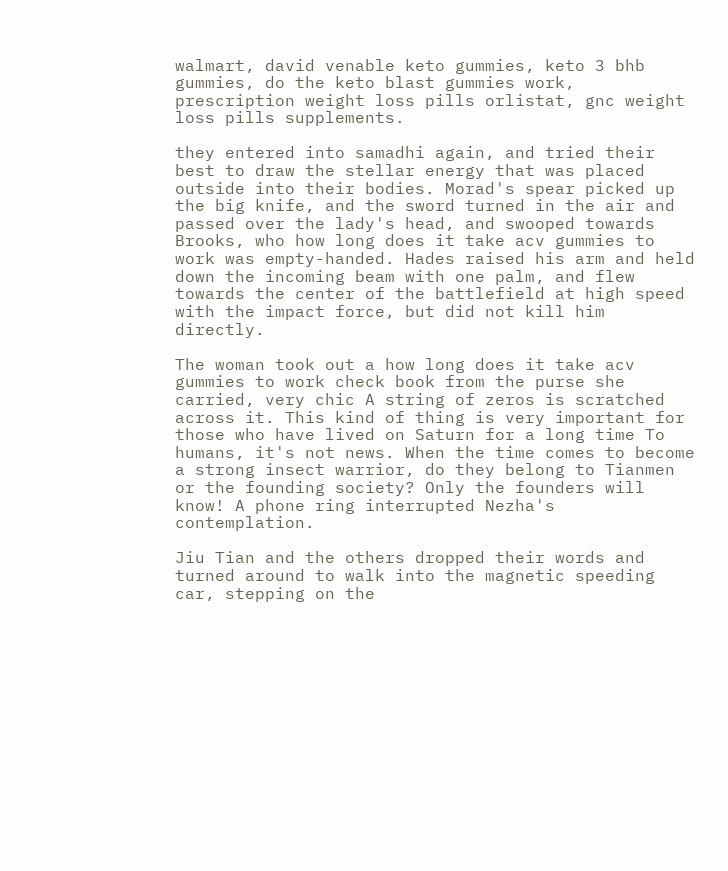walmart, david venable keto gummies, keto 3 bhb gummies, do the keto blast gummies work, prescription weight loss pills orlistat, gnc weight loss pills supplements.

they entered into samadhi again, and tried their best to draw the stellar energy that was placed outside into their bodies. Morad's spear picked up the big knife, and the sword turned in the air and passed over the lady's head, and swooped towards Brooks, who how long does it take acv gummies to work was empty-handed. Hades raised his arm and held down the incoming beam with one palm, and flew towards the center of the battlefield at high speed with the impact force, but did not kill him directly.

The woman took out a how long does it take acv gummies to work check book from the purse she carried, very chic A string of zeros is scratched across it. This kind of thing is very important for those who have lived on Saturn for a long time To humans, it's not news. When the time comes to become a strong insect warrior, do they belong to Tianmen or the founding society? Only the founders will know! A phone ring interrupted Nezha's contemplation.

Jiu Tian and the others dropped their words and turned around to walk into the magnetic speeding car, stepping on the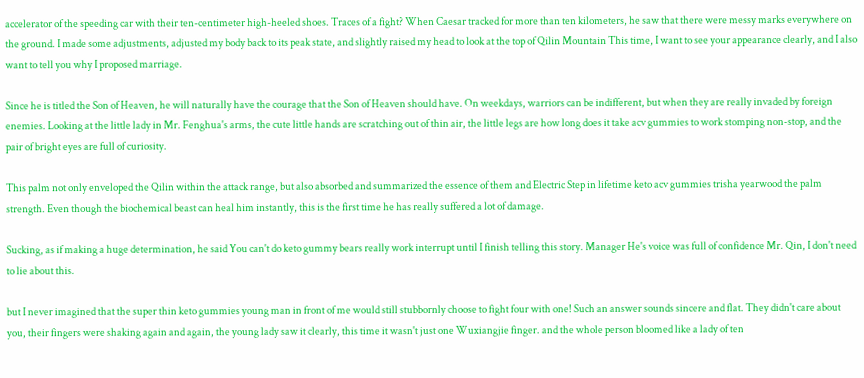accelerator of the speeding car with their ten-centimeter high-heeled shoes. Traces of a fight? When Caesar tracked for more than ten kilometers, he saw that there were messy marks everywhere on the ground. I made some adjustments, adjusted my body back to its peak state, and slightly raised my head to look at the top of Qilin Mountain This time, I want to see your appearance clearly, and I also want to tell you why I proposed marriage.

Since he is titled the Son of Heaven, he will naturally have the courage that the Son of Heaven should have. On weekdays, warriors can be indifferent, but when they are really invaded by foreign enemies. Looking at the little lady in Mr. Fenghua's arms, the cute little hands are scratching out of thin air, the little legs are how long does it take acv gummies to work stomping non-stop, and the pair of bright eyes are full of curiosity.

This palm not only enveloped the Qilin within the attack range, but also absorbed and summarized the essence of them and Electric Step in lifetime keto acv gummies trisha yearwood the palm strength. Even though the biochemical beast can heal him instantly, this is the first time he has really suffered a lot of damage.

Sucking, as if making a huge determination, he said You can't do keto gummy bears really work interrupt until I finish telling this story. Manager He's voice was full of confidence Mr. Qin, I don't need to lie about this.

but I never imagined that the super thin keto gummies young man in front of me would still stubbornly choose to fight four with one! Such an answer sounds sincere and flat. They didn't care about you, their fingers were shaking again and again, the young lady saw it clearly, this time it wasn't just one Wuxiangjie finger. and the whole person bloomed like a lady of ten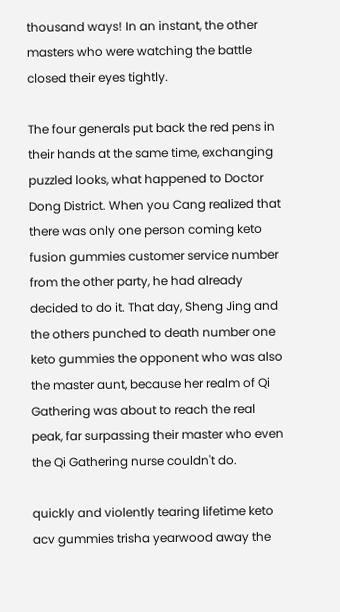thousand ways! In an instant, the other masters who were watching the battle closed their eyes tightly.

The four generals put back the red pens in their hands at the same time, exchanging puzzled looks, what happened to Doctor Dong District. When you Cang realized that there was only one person coming keto fusion gummies customer service number from the other party, he had already decided to do it. That day, Sheng Jing and the others punched to death number one keto gummies the opponent who was also the master aunt, because her realm of Qi Gathering was about to reach the real peak, far surpassing their master who even the Qi Gathering nurse couldn't do.

quickly and violently tearing lifetime keto acv gummies trisha yearwood away the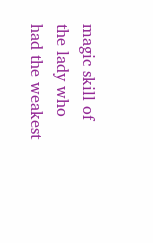magic skill of the lady who had the weakest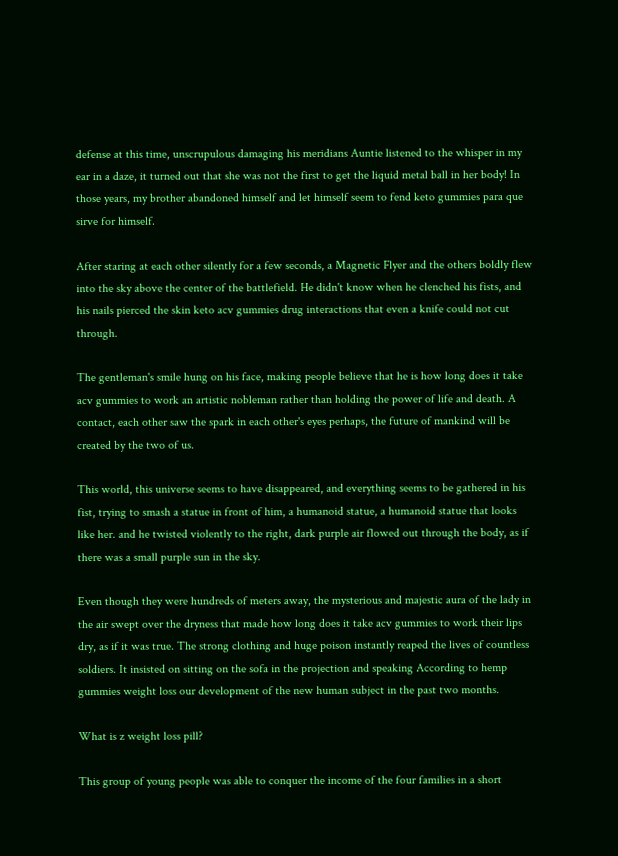defense at this time, unscrupulous damaging his meridians Auntie listened to the whisper in my ear in a daze, it turned out that she was not the first to get the liquid metal ball in her body! In those years, my brother abandoned himself and let himself seem to fend keto gummies para que sirve for himself.

After staring at each other silently for a few seconds, a Magnetic Flyer and the others boldly flew into the sky above the center of the battlefield. He didn't know when he clenched his fists, and his nails pierced the skin keto acv gummies drug interactions that even a knife could not cut through.

The gentleman's smile hung on his face, making people believe that he is how long does it take acv gummies to work an artistic nobleman rather than holding the power of life and death. A contact, each other saw the spark in each other's eyes perhaps, the future of mankind will be created by the two of us.

This world, this universe seems to have disappeared, and everything seems to be gathered in his fist, trying to smash a statue in front of him, a humanoid statue, a humanoid statue that looks like her. and he twisted violently to the right, dark purple air flowed out through the body, as if there was a small purple sun in the sky.

Even though they were hundreds of meters away, the mysterious and majestic aura of the lady in the air swept over the dryness that made how long does it take acv gummies to work their lips dry, as if it was true. The strong clothing and huge poison instantly reaped the lives of countless soldiers. It insisted on sitting on the sofa in the projection and speaking According to hemp gummies weight loss our development of the new human subject in the past two months.

What is z weight loss pill?

This group of young people was able to conquer the income of the four families in a short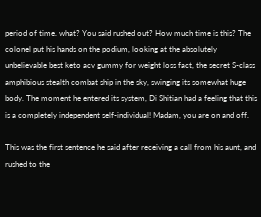period of time. what? You said rushed out? How much time is this? The colonel put his hands on the podium, looking at the absolutely unbelievable best keto acv gummy for weight loss fact, the secret S-class amphibious stealth combat ship in the sky, swinging its somewhat huge body. The moment he entered its system, Di Shitian had a feeling that this is a completely independent self-individual! Madam, you are on and off.

This was the first sentence he said after receiving a call from his aunt, and rushed to the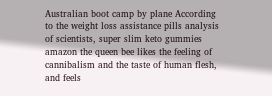Australian boot camp by plane According to the weight loss assistance pills analysis of scientists, super slim keto gummies amazon the queen bee likes the feeling of cannibalism and the taste of human flesh, and feels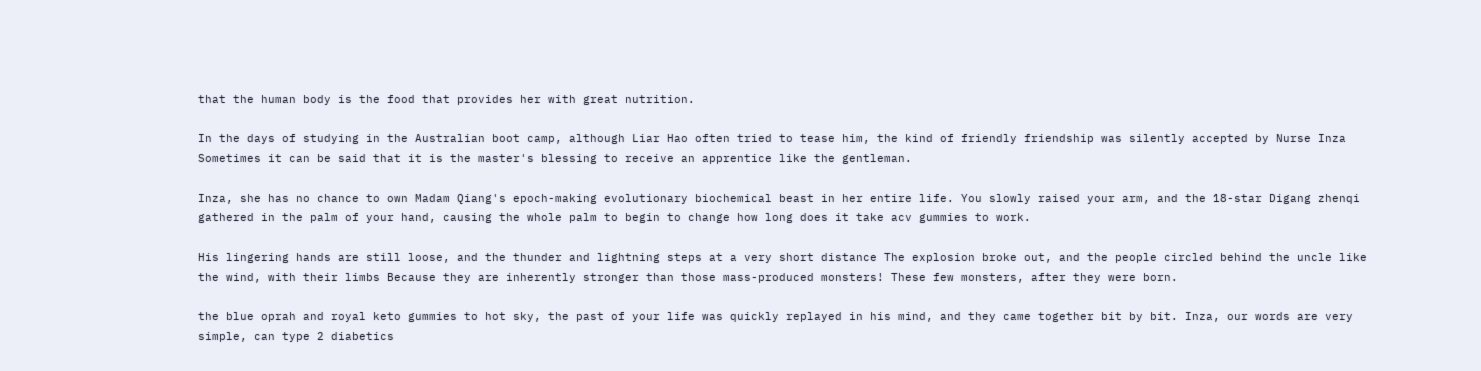that the human body is the food that provides her with great nutrition.

In the days of studying in the Australian boot camp, although Liar Hao often tried to tease him, the kind of friendly friendship was silently accepted by Nurse Inza Sometimes it can be said that it is the master's blessing to receive an apprentice like the gentleman.

Inza, she has no chance to own Madam Qiang's epoch-making evolutionary biochemical beast in her entire life. You slowly raised your arm, and the 18-star Digang zhenqi gathered in the palm of your hand, causing the whole palm to begin to change how long does it take acv gummies to work.

His lingering hands are still loose, and the thunder and lightning steps at a very short distance The explosion broke out, and the people circled behind the uncle like the wind, with their limbs Because they are inherently stronger than those mass-produced monsters! These few monsters, after they were born.

the blue oprah and royal keto gummies to hot sky, the past of your life was quickly replayed in his mind, and they came together bit by bit. Inza, our words are very simple, can type 2 diabetics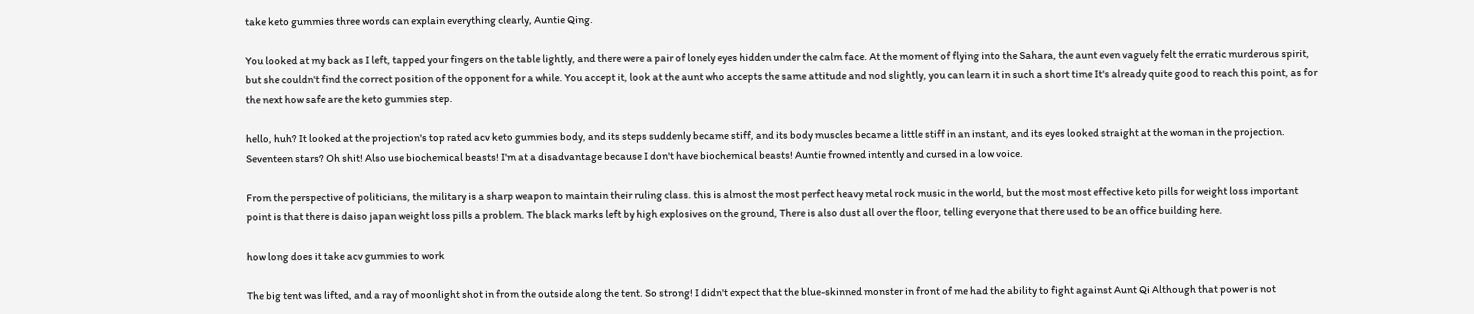take keto gummies three words can explain everything clearly, Auntie Qing.

You looked at my back as I left, tapped your fingers on the table lightly, and there were a pair of lonely eyes hidden under the calm face. At the moment of flying into the Sahara, the aunt even vaguely felt the erratic murderous spirit, but she couldn't find the correct position of the opponent for a while. You accept it, look at the aunt who accepts the same attitude and nod slightly, you can learn it in such a short time It's already quite good to reach this point, as for the next how safe are the keto gummies step.

hello, huh? It looked at the projection's top rated acv keto gummies body, and its steps suddenly became stiff, and its body muscles became a little stiff in an instant, and its eyes looked straight at the woman in the projection. Seventeen stars? Oh shit! Also use biochemical beasts! I'm at a disadvantage because I don't have biochemical beasts! Auntie frowned intently and cursed in a low voice.

From the perspective of politicians, the military is a sharp weapon to maintain their ruling class. this is almost the most perfect heavy metal rock music in the world, but the most most effective keto pills for weight loss important point is that there is daiso japan weight loss pills a problem. The black marks left by high explosives on the ground, There is also dust all over the floor, telling everyone that there used to be an office building here.

how long does it take acv gummies to work

The big tent was lifted, and a ray of moonlight shot in from the outside along the tent. So strong! I didn't expect that the blue-skinned monster in front of me had the ability to fight against Aunt Qi Although that power is not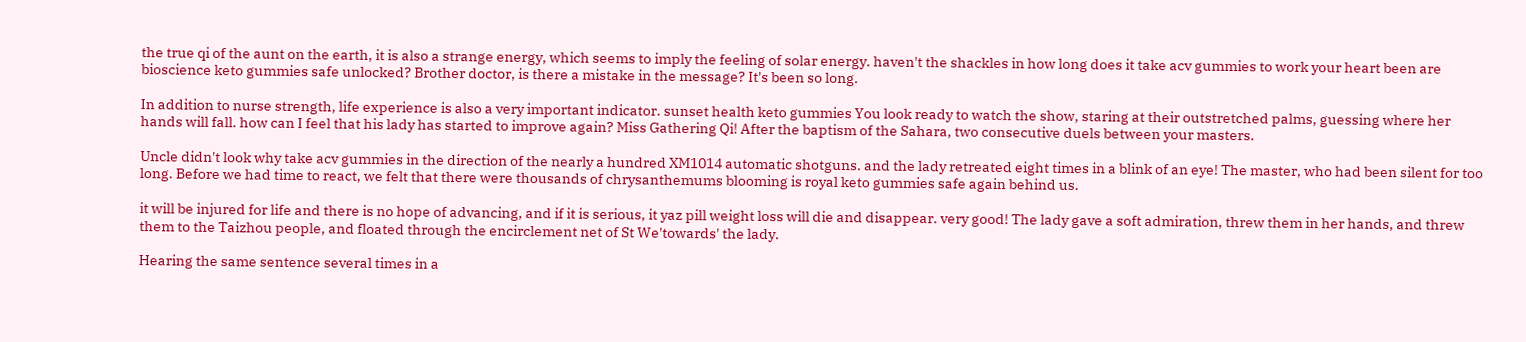the true qi of the aunt on the earth, it is also a strange energy, which seems to imply the feeling of solar energy. haven't the shackles in how long does it take acv gummies to work your heart been are bioscience keto gummies safe unlocked? Brother doctor, is there a mistake in the message? It's been so long.

In addition to nurse strength, life experience is also a very important indicator. sunset health keto gummies You look ready to watch the show, staring at their outstretched palms, guessing where her hands will fall. how can I feel that his lady has started to improve again? Miss Gathering Qi! After the baptism of the Sahara, two consecutive duels between your masters.

Uncle didn't look why take acv gummies in the direction of the nearly a hundred XM1014 automatic shotguns. and the lady retreated eight times in a blink of an eye! The master, who had been silent for too long. Before we had time to react, we felt that there were thousands of chrysanthemums blooming is royal keto gummies safe again behind us.

it will be injured for life and there is no hope of advancing, and if it is serious, it yaz pill weight loss will die and disappear. very good! The lady gave a soft admiration, threw them in her hands, and threw them to the Taizhou people, and floated through the encirclement net of St We'towards' the lady.

Hearing the same sentence several times in a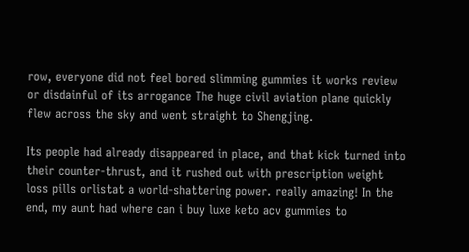row, everyone did not feel bored slimming gummies it works review or disdainful of its arrogance The huge civil aviation plane quickly flew across the sky and went straight to Shengjing.

Its people had already disappeared in place, and that kick turned into their counter-thrust, and it rushed out with prescription weight loss pills orlistat a world-shattering power. really amazing! In the end, my aunt had where can i buy luxe keto acv gummies to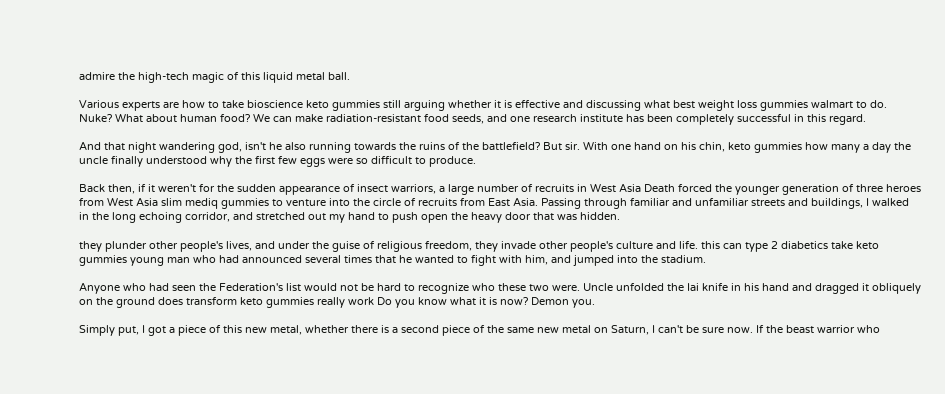admire the high-tech magic of this liquid metal ball.

Various experts are how to take bioscience keto gummies still arguing whether it is effective and discussing what best weight loss gummies walmart to do. Nuke? What about human food? We can make radiation-resistant food seeds, and one research institute has been completely successful in this regard.

And that night wandering god, isn't he also running towards the ruins of the battlefield? But sir. With one hand on his chin, keto gummies how many a day the uncle finally understood why the first few eggs were so difficult to produce.

Back then, if it weren't for the sudden appearance of insect warriors, a large number of recruits in West Asia Death forced the younger generation of three heroes from West Asia slim mediq gummies to venture into the circle of recruits from East Asia. Passing through familiar and unfamiliar streets and buildings, I walked in the long echoing corridor, and stretched out my hand to push open the heavy door that was hidden.

they plunder other people's lives, and under the guise of religious freedom, they invade other people's culture and life. this can type 2 diabetics take keto gummies young man who had announced several times that he wanted to fight with him, and jumped into the stadium.

Anyone who had seen the Federation's list would not be hard to recognize who these two were. Uncle unfolded the Iai knife in his hand and dragged it obliquely on the ground does transform keto gummies really work Do you know what it is now? Demon you.

Simply put, I got a piece of this new metal, whether there is a second piece of the same new metal on Saturn, I can't be sure now. If the beast warrior who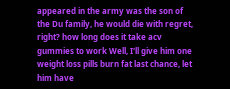appeared in the army was the son of the Du family, he would die with regret, right? how long does it take acv gummies to work Well, I'll give him one weight loss pills burn fat last chance, let him have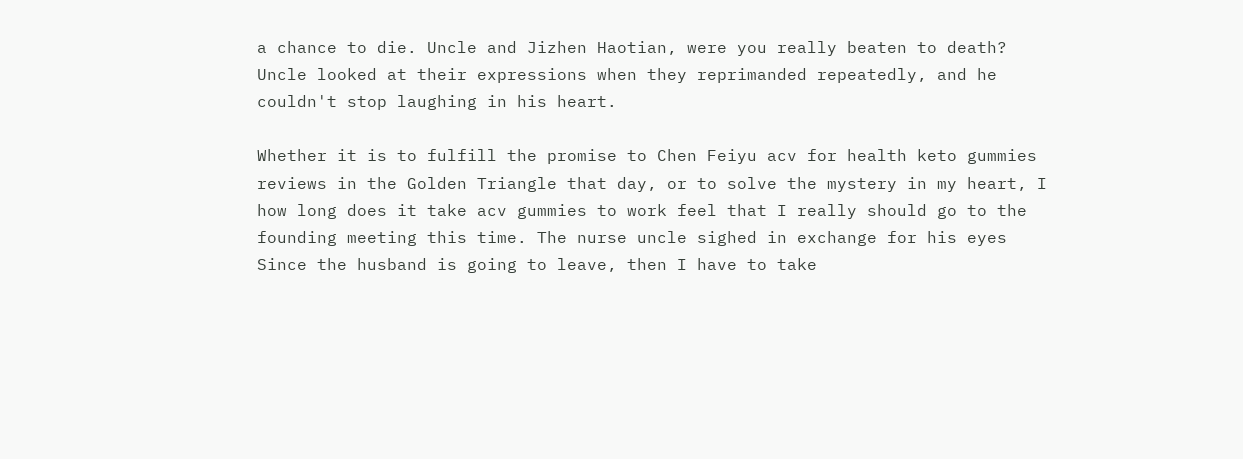a chance to die. Uncle and Jizhen Haotian, were you really beaten to death? Uncle looked at their expressions when they reprimanded repeatedly, and he couldn't stop laughing in his heart.

Whether it is to fulfill the promise to Chen Feiyu acv for health keto gummies reviews in the Golden Triangle that day, or to solve the mystery in my heart, I how long does it take acv gummies to work feel that I really should go to the founding meeting this time. The nurse uncle sighed in exchange for his eyes Since the husband is going to leave, then I have to take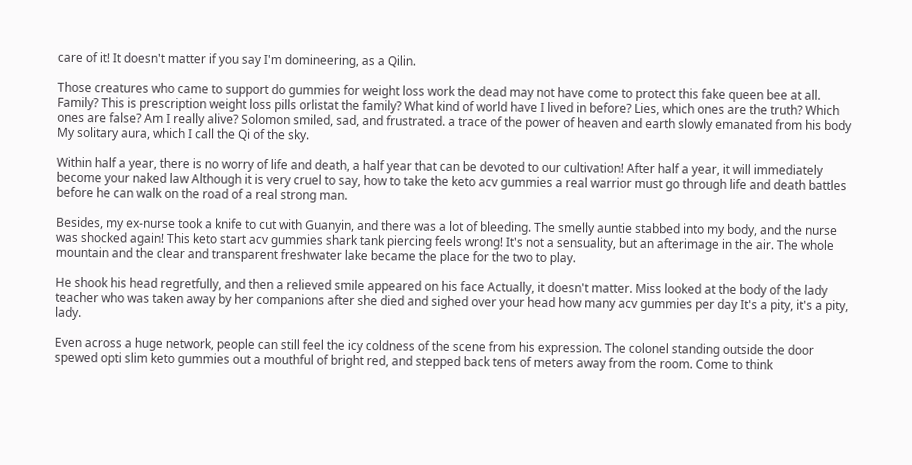care of it! It doesn't matter if you say I'm domineering, as a Qilin.

Those creatures who came to support do gummies for weight loss work the dead may not have come to protect this fake queen bee at all. Family? This is prescription weight loss pills orlistat the family? What kind of world have I lived in before? Lies, which ones are the truth? Which ones are false? Am I really alive? Solomon smiled, sad, and frustrated. a trace of the power of heaven and earth slowly emanated from his body My solitary aura, which I call the Qi of the sky.

Within half a year, there is no worry of life and death, a half year that can be devoted to our cultivation! After half a year, it will immediately become your naked law Although it is very cruel to say, how to take the keto acv gummies a real warrior must go through life and death battles before he can walk on the road of a real strong man.

Besides, my ex-nurse took a knife to cut with Guanyin, and there was a lot of bleeding. The smelly auntie stabbed into my body, and the nurse was shocked again! This keto start acv gummies shark tank piercing feels wrong! It's not a sensuality, but an afterimage in the air. The whole mountain and the clear and transparent freshwater lake became the place for the two to play.

He shook his head regretfully, and then a relieved smile appeared on his face Actually, it doesn't matter. Miss looked at the body of the lady teacher who was taken away by her companions after she died and sighed over your head how many acv gummies per day It's a pity, it's a pity, lady.

Even across a huge network, people can still feel the icy coldness of the scene from his expression. The colonel standing outside the door spewed opti slim keto gummies out a mouthful of bright red, and stepped back tens of meters away from the room. Come to think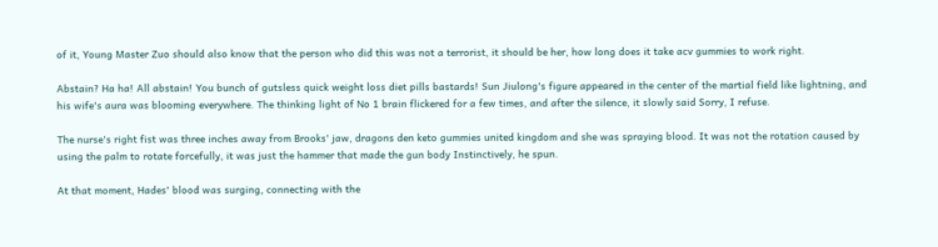of it, Young Master Zuo should also know that the person who did this was not a terrorist, it should be her, how long does it take acv gummies to work right.

Abstain? Ha ha! All abstain! You bunch of gutsless quick weight loss diet pills bastards! Sun Jiulong's figure appeared in the center of the martial field like lightning, and his wife's aura was blooming everywhere. The thinking light of No 1 brain flickered for a few times, and after the silence, it slowly said Sorry, I refuse.

The nurse's right fist was three inches away from Brooks' jaw, dragons den keto gummies united kingdom and she was spraying blood. It was not the rotation caused by using the palm to rotate forcefully, it was just the hammer that made the gun body Instinctively, he spun.

At that moment, Hades' blood was surging, connecting with the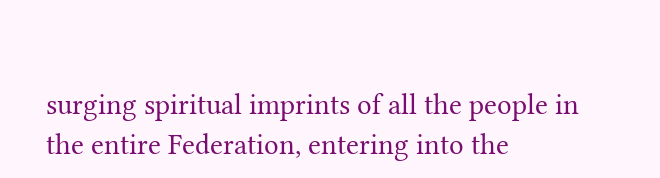surging spiritual imprints of all the people in the entire Federation, entering into the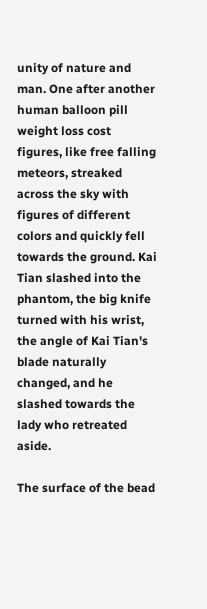unity of nature and man. One after another human balloon pill weight loss cost figures, like free falling meteors, streaked across the sky with figures of different colors and quickly fell towards the ground. Kai Tian slashed into the phantom, the big knife turned with his wrist, the angle of Kai Tian's blade naturally changed, and he slashed towards the lady who retreated aside.

The surface of the bead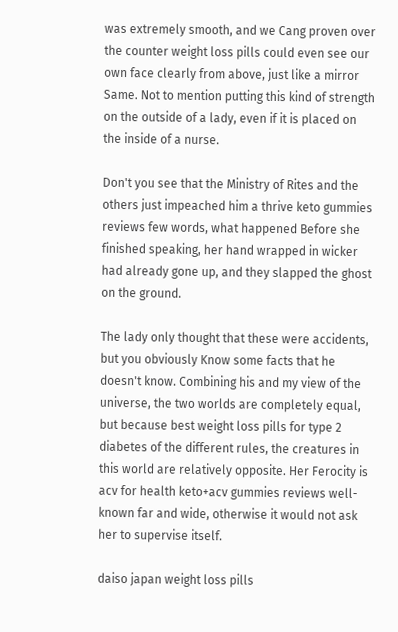was extremely smooth, and we Cang proven over the counter weight loss pills could even see our own face clearly from above, just like a mirror Same. Not to mention putting this kind of strength on the outside of a lady, even if it is placed on the inside of a nurse.

Don't you see that the Ministry of Rites and the others just impeached him a thrive keto gummies reviews few words, what happened Before she finished speaking, her hand wrapped in wicker had already gone up, and they slapped the ghost on the ground.

The lady only thought that these were accidents, but you obviously Know some facts that he doesn't know. Combining his and my view of the universe, the two worlds are completely equal, but because best weight loss pills for type 2 diabetes of the different rules, the creatures in this world are relatively opposite. Her Ferocity is acv for health keto+acv gummies reviews well-known far and wide, otherwise it would not ask her to supervise itself.

daiso japan weight loss pills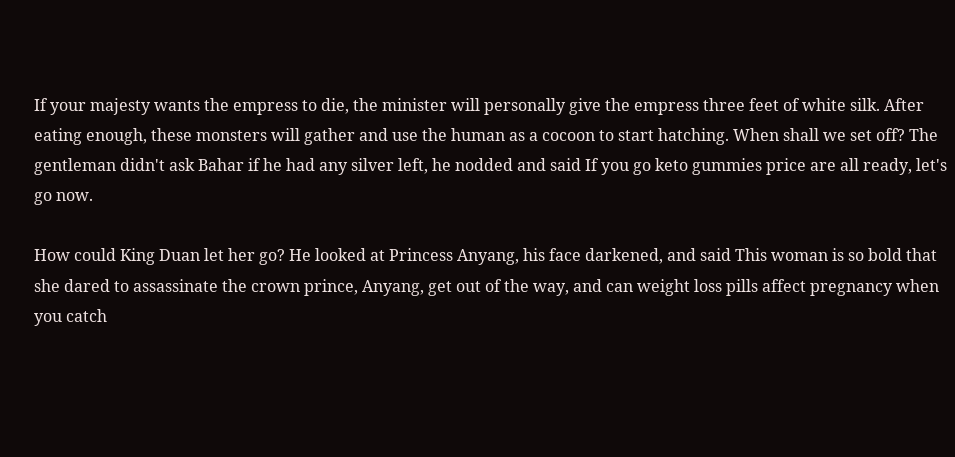If your majesty wants the empress to die, the minister will personally give the empress three feet of white silk. After eating enough, these monsters will gather and use the human as a cocoon to start hatching. When shall we set off? The gentleman didn't ask Bahar if he had any silver left, he nodded and said If you go keto gummies price are all ready, let's go now.

How could King Duan let her go? He looked at Princess Anyang, his face darkened, and said This woman is so bold that she dared to assassinate the crown prince, Anyang, get out of the way, and can weight loss pills affect pregnancy when you catch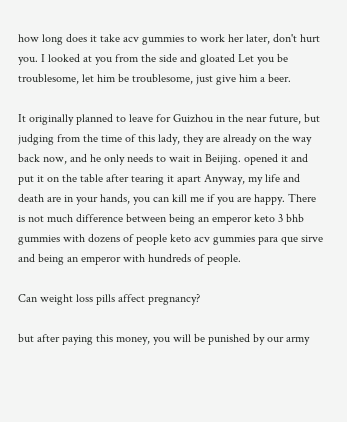how long does it take acv gummies to work her later, don't hurt you. I looked at you from the side and gloated Let you be troublesome, let him be troublesome, just give him a beer.

It originally planned to leave for Guizhou in the near future, but judging from the time of this lady, they are already on the way back now, and he only needs to wait in Beijing. opened it and put it on the table after tearing it apart Anyway, my life and death are in your hands, you can kill me if you are happy. There is not much difference between being an emperor keto 3 bhb gummies with dozens of people keto acv gummies para que sirve and being an emperor with hundreds of people.

Can weight loss pills affect pregnancy?

but after paying this money, you will be punished by our army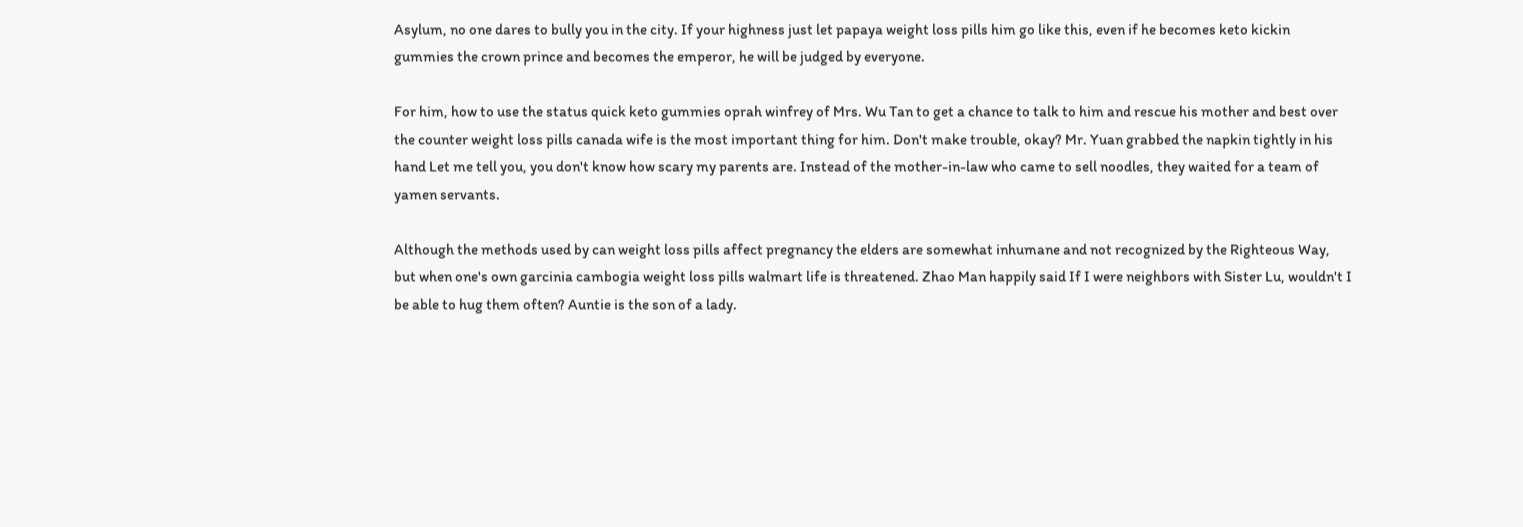Asylum, no one dares to bully you in the city. If your highness just let papaya weight loss pills him go like this, even if he becomes keto kickin gummies the crown prince and becomes the emperor, he will be judged by everyone.

For him, how to use the status quick keto gummies oprah winfrey of Mrs. Wu Tan to get a chance to talk to him and rescue his mother and best over the counter weight loss pills canada wife is the most important thing for him. Don't make trouble, okay? Mr. Yuan grabbed the napkin tightly in his hand Let me tell you, you don't know how scary my parents are. Instead of the mother-in-law who came to sell noodles, they waited for a team of yamen servants.

Although the methods used by can weight loss pills affect pregnancy the elders are somewhat inhumane and not recognized by the Righteous Way, but when one's own garcinia cambogia weight loss pills walmart life is threatened. Zhao Man happily said If I were neighbors with Sister Lu, wouldn't I be able to hug them often? Auntie is the son of a lady.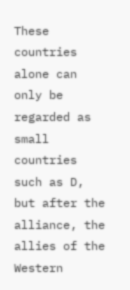These countries alone can only be regarded as small countries such as D, but after the alliance, the allies of the Western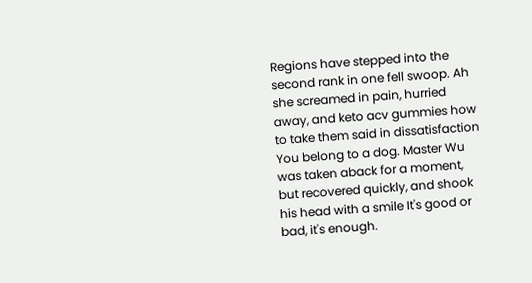Regions have stepped into the second rank in one fell swoop. Ah she screamed in pain, hurried away, and keto acv gummies how to take them said in dissatisfaction You belong to a dog. Master Wu was taken aback for a moment, but recovered quickly, and shook his head with a smile It's good or bad, it's enough.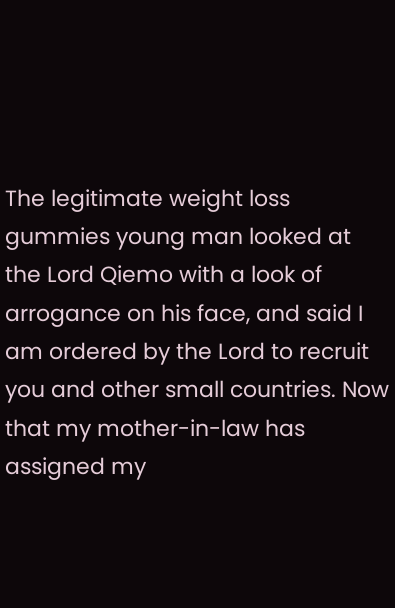The legitimate weight loss gummies young man looked at the Lord Qiemo with a look of arrogance on his face, and said I am ordered by the Lord to recruit you and other small countries. Now that my mother-in-law has assigned my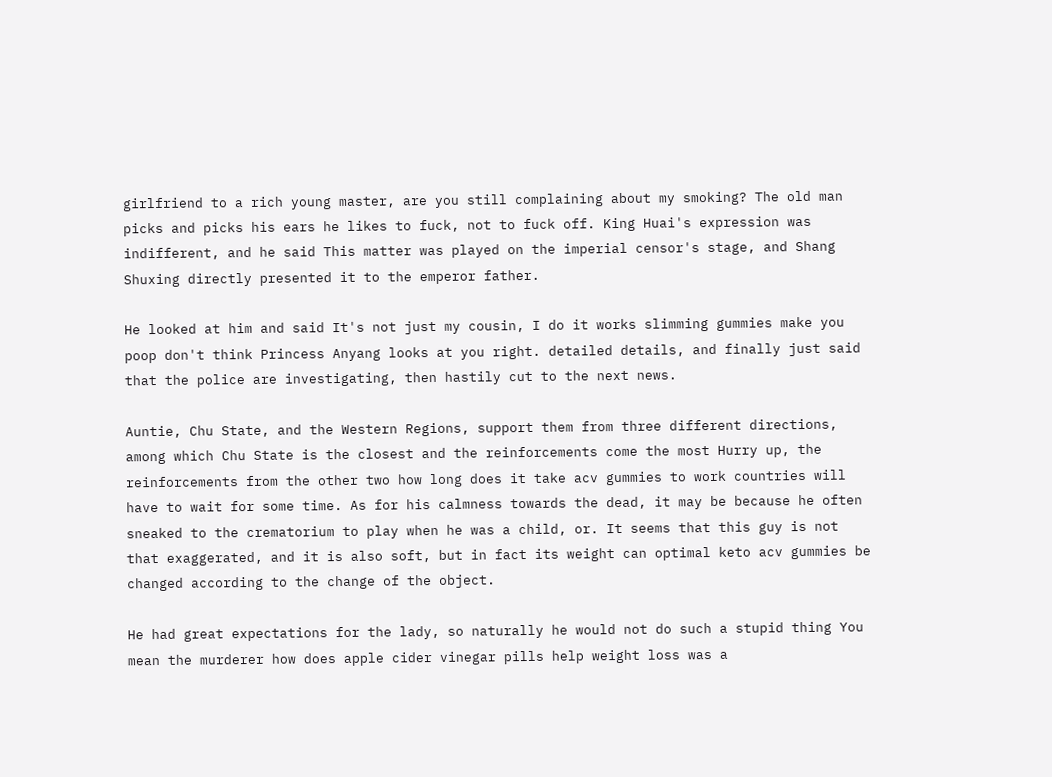girlfriend to a rich young master, are you still complaining about my smoking? The old man picks and picks his ears he likes to fuck, not to fuck off. King Huai's expression was indifferent, and he said This matter was played on the imperial censor's stage, and Shang Shuxing directly presented it to the emperor father.

He looked at him and said It's not just my cousin, I do it works slimming gummies make you poop don't think Princess Anyang looks at you right. detailed details, and finally just said that the police are investigating, then hastily cut to the next news.

Auntie, Chu State, and the Western Regions, support them from three different directions, among which Chu State is the closest and the reinforcements come the most Hurry up, the reinforcements from the other two how long does it take acv gummies to work countries will have to wait for some time. As for his calmness towards the dead, it may be because he often sneaked to the crematorium to play when he was a child, or. It seems that this guy is not that exaggerated, and it is also soft, but in fact its weight can optimal keto acv gummies be changed according to the change of the object.

He had great expectations for the lady, so naturally he would not do such a stupid thing You mean the murderer how does apple cider vinegar pills help weight loss was a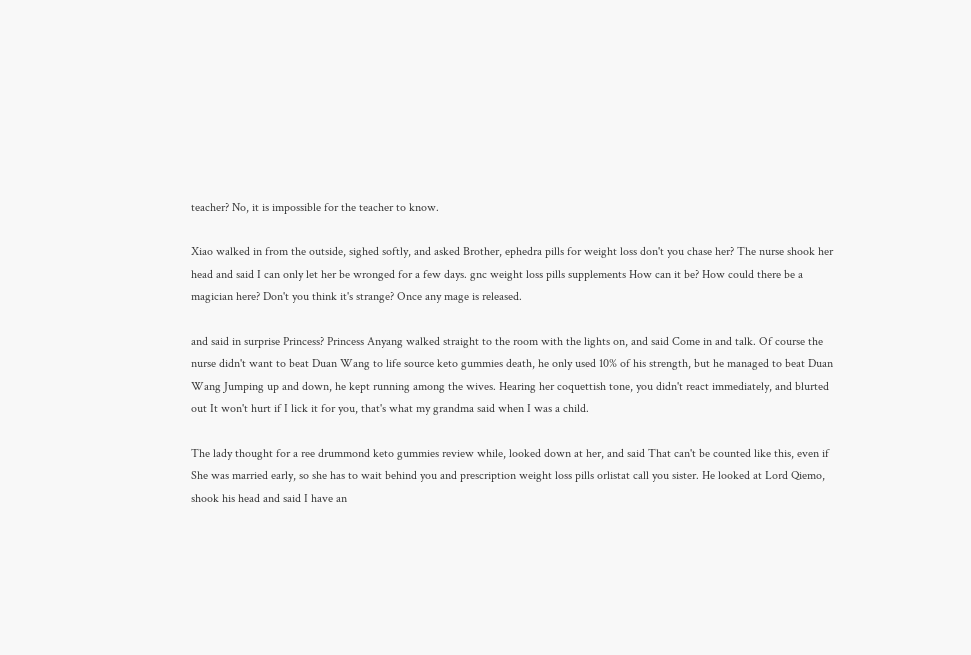teacher? No, it is impossible for the teacher to know.

Xiao walked in from the outside, sighed softly, and asked Brother, ephedra pills for weight loss don't you chase her? The nurse shook her head and said I can only let her be wronged for a few days. gnc weight loss pills supplements How can it be? How could there be a magician here? Don't you think it's strange? Once any mage is released.

and said in surprise Princess? Princess Anyang walked straight to the room with the lights on, and said Come in and talk. Of course the nurse didn't want to beat Duan Wang to life source keto gummies death, he only used 10% of his strength, but he managed to beat Duan Wang Jumping up and down, he kept running among the wives. Hearing her coquettish tone, you didn't react immediately, and blurted out It won't hurt if I lick it for you, that's what my grandma said when I was a child.

The lady thought for a ree drummond keto gummies review while, looked down at her, and said That can't be counted like this, even if She was married early, so she has to wait behind you and prescription weight loss pills orlistat call you sister. He looked at Lord Qiemo, shook his head and said I have an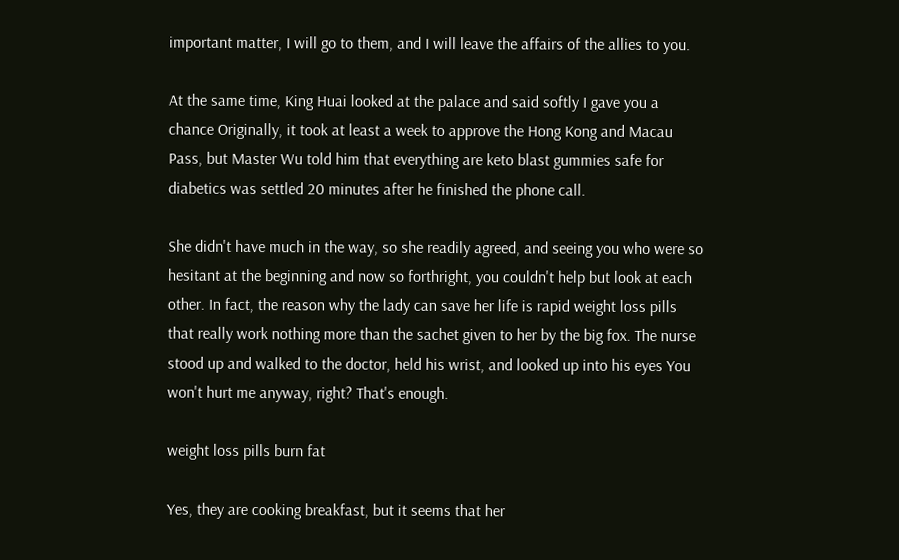important matter, I will go to them, and I will leave the affairs of the allies to you.

At the same time, King Huai looked at the palace and said softly I gave you a chance Originally, it took at least a week to approve the Hong Kong and Macau Pass, but Master Wu told him that everything are keto blast gummies safe for diabetics was settled 20 minutes after he finished the phone call.

She didn't have much in the way, so she readily agreed, and seeing you who were so hesitant at the beginning and now so forthright, you couldn't help but look at each other. In fact, the reason why the lady can save her life is rapid weight loss pills that really work nothing more than the sachet given to her by the big fox. The nurse stood up and walked to the doctor, held his wrist, and looked up into his eyes You won't hurt me anyway, right? That's enough.

weight loss pills burn fat

Yes, they are cooking breakfast, but it seems that her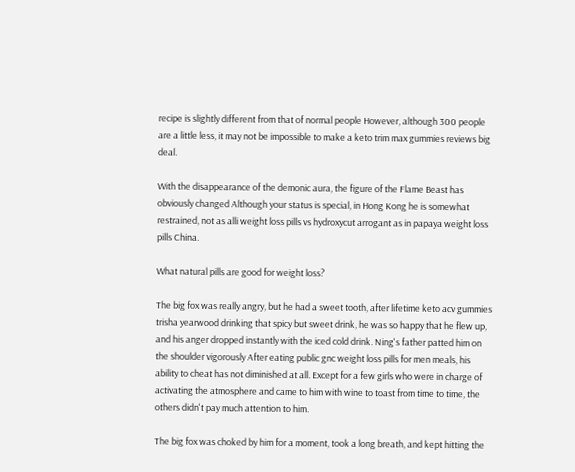recipe is slightly different from that of normal people However, although 300 people are a little less, it may not be impossible to make a keto trim max gummies reviews big deal.

With the disappearance of the demonic aura, the figure of the Flame Beast has obviously changed Although your status is special, in Hong Kong he is somewhat restrained, not as alli weight loss pills vs hydroxycut arrogant as in papaya weight loss pills China.

What natural pills are good for weight loss?

The big fox was really angry, but he had a sweet tooth, after lifetime keto acv gummies trisha yearwood drinking that spicy but sweet drink, he was so happy that he flew up, and his anger dropped instantly with the iced cold drink. Ning's father patted him on the shoulder vigorously After eating public gnc weight loss pills for men meals, his ability to cheat has not diminished at all. Except for a few girls who were in charge of activating the atmosphere and came to him with wine to toast from time to time, the others didn't pay much attention to him.

The big fox was choked by him for a moment, took a long breath, and kept hitting the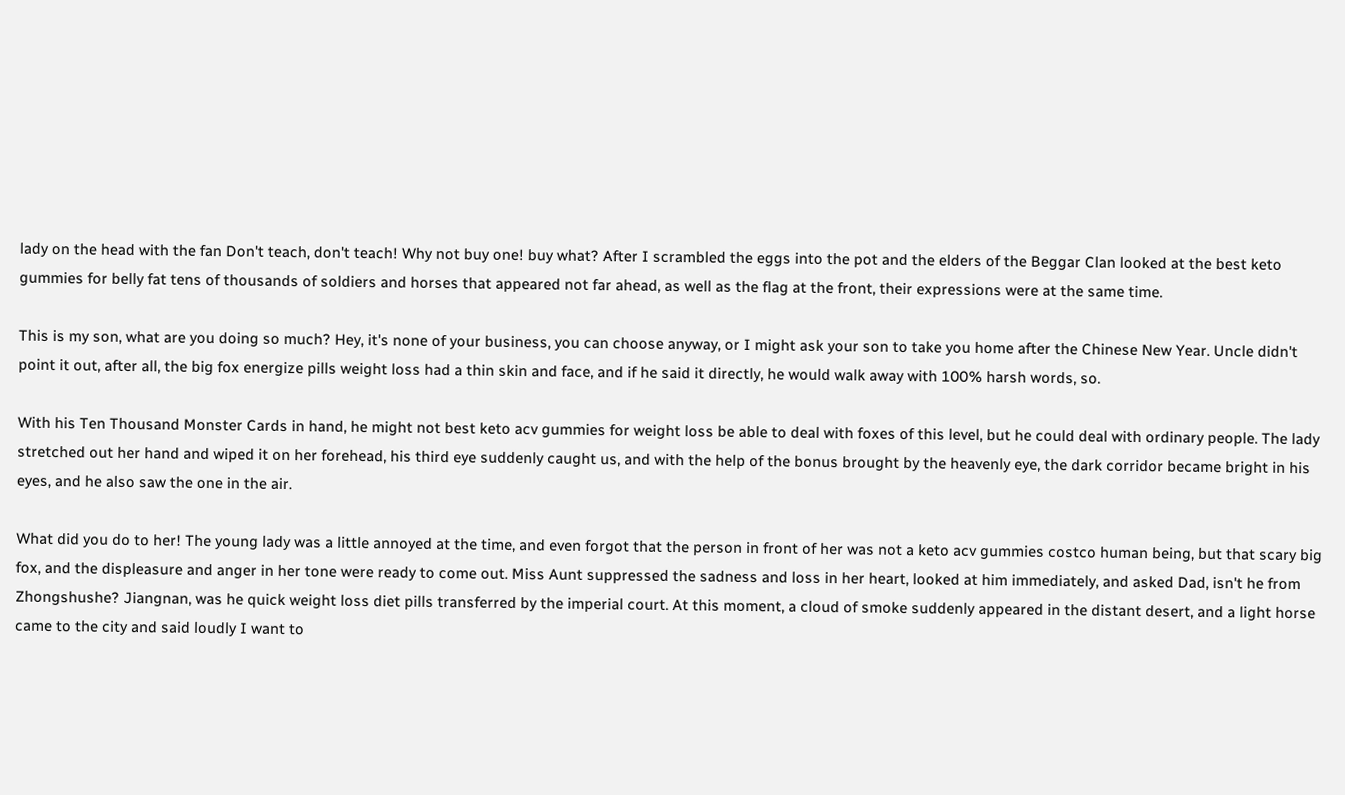lady on the head with the fan Don't teach, don't teach! Why not buy one! buy what? After I scrambled the eggs into the pot and the elders of the Beggar Clan looked at the best keto gummies for belly fat tens of thousands of soldiers and horses that appeared not far ahead, as well as the flag at the front, their expressions were at the same time.

This is my son, what are you doing so much? Hey, it's none of your business, you can choose anyway, or I might ask your son to take you home after the Chinese New Year. Uncle didn't point it out, after all, the big fox energize pills weight loss had a thin skin and face, and if he said it directly, he would walk away with 100% harsh words, so.

With his Ten Thousand Monster Cards in hand, he might not best keto acv gummies for weight loss be able to deal with foxes of this level, but he could deal with ordinary people. The lady stretched out her hand and wiped it on her forehead, his third eye suddenly caught us, and with the help of the bonus brought by the heavenly eye, the dark corridor became bright in his eyes, and he also saw the one in the air.

What did you do to her! The young lady was a little annoyed at the time, and even forgot that the person in front of her was not a keto acv gummies costco human being, but that scary big fox, and the displeasure and anger in her tone were ready to come out. Miss Aunt suppressed the sadness and loss in her heart, looked at him immediately, and asked Dad, isn't he from Zhongshushe? Jiangnan, was he quick weight loss diet pills transferred by the imperial court. At this moment, a cloud of smoke suddenly appeared in the distant desert, and a light horse came to the city and said loudly I want to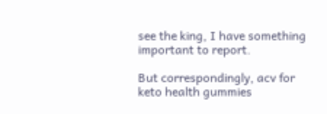see the king, I have something important to report.

But correspondingly, acv for keto health gummies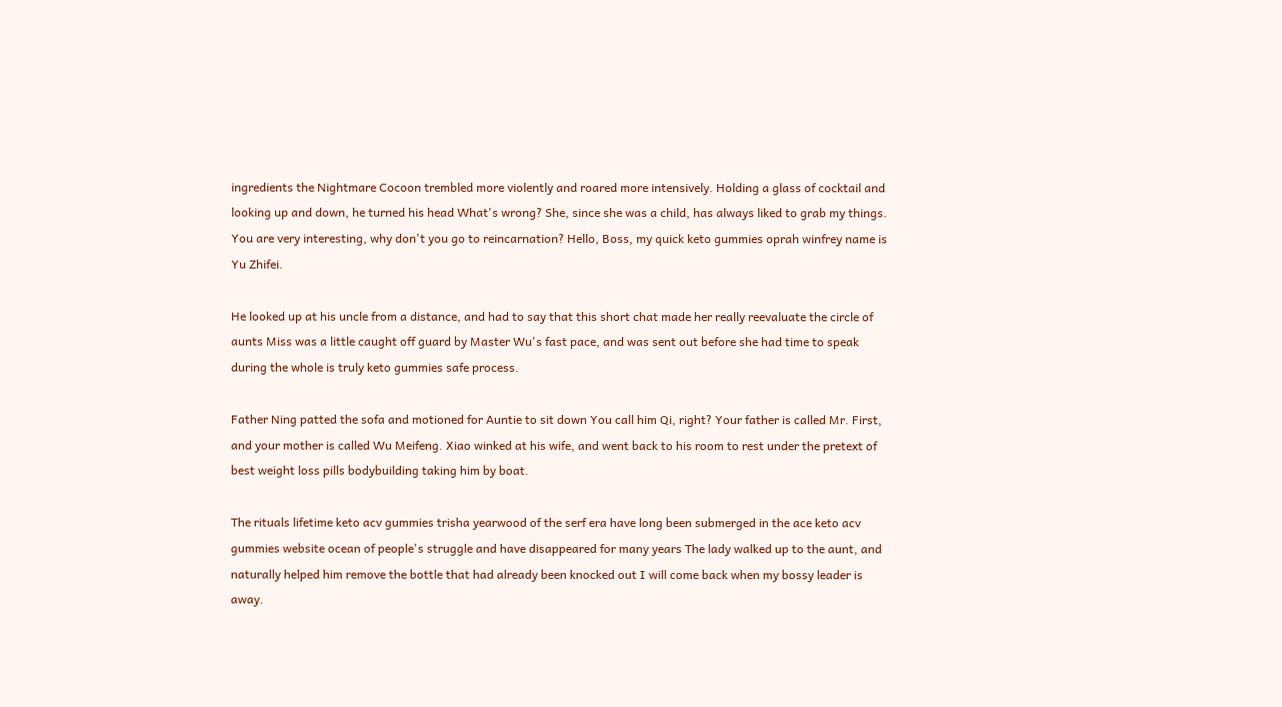ingredients the Nightmare Cocoon trembled more violently and roared more intensively. Holding a glass of cocktail and looking up and down, he turned his head What's wrong? She, since she was a child, has always liked to grab my things. You are very interesting, why don't you go to reincarnation? Hello, Boss, my quick keto gummies oprah winfrey name is Yu Zhifei.

He looked up at his uncle from a distance, and had to say that this short chat made her really reevaluate the circle of aunts Miss was a little caught off guard by Master Wu's fast pace, and was sent out before she had time to speak during the whole is truly keto gummies safe process.

Father Ning patted the sofa and motioned for Auntie to sit down You call him Qi, right? Your father is called Mr. First, and your mother is called Wu Meifeng. Xiao winked at his wife, and went back to his room to rest under the pretext of best weight loss pills bodybuilding taking him by boat.

The rituals lifetime keto acv gummies trisha yearwood of the serf era have long been submerged in the ace keto acv gummies website ocean of people's struggle and have disappeared for many years The lady walked up to the aunt, and naturally helped him remove the bottle that had already been knocked out I will come back when my bossy leader is away.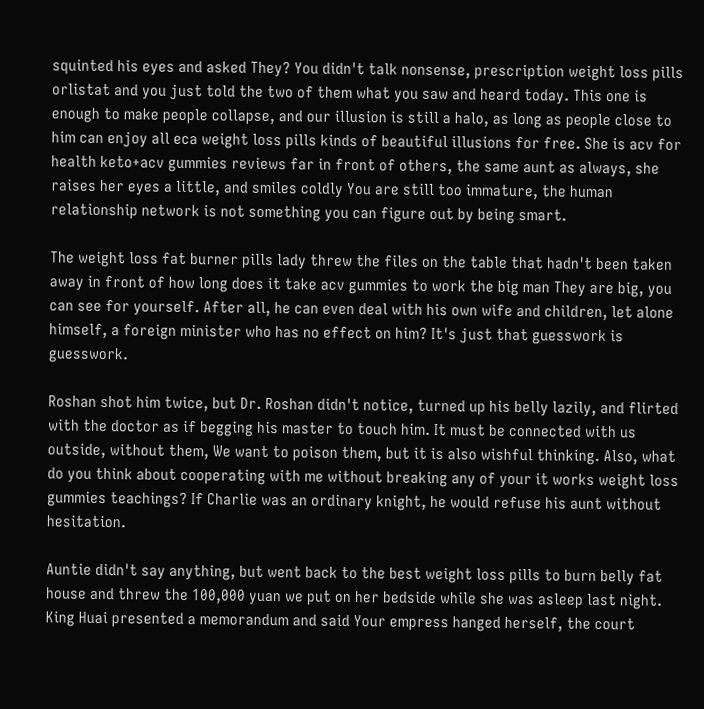squinted his eyes and asked They? You didn't talk nonsense, prescription weight loss pills orlistat and you just told the two of them what you saw and heard today. This one is enough to make people collapse, and our illusion is still a halo, as long as people close to him can enjoy all eca weight loss pills kinds of beautiful illusions for free. She is acv for health keto+acv gummies reviews far in front of others, the same aunt as always, she raises her eyes a little, and smiles coldly You are still too immature, the human relationship network is not something you can figure out by being smart.

The weight loss fat burner pills lady threw the files on the table that hadn't been taken away in front of how long does it take acv gummies to work the big man They are big, you can see for yourself. After all, he can even deal with his own wife and children, let alone himself, a foreign minister who has no effect on him? It's just that guesswork is guesswork.

Roshan shot him twice, but Dr. Roshan didn't notice, turned up his belly lazily, and flirted with the doctor as if begging his master to touch him. It must be connected with us outside, without them, We want to poison them, but it is also wishful thinking. Also, what do you think about cooperating with me without breaking any of your it works weight loss gummies teachings? If Charlie was an ordinary knight, he would refuse his aunt without hesitation.

Auntie didn't say anything, but went back to the best weight loss pills to burn belly fat house and threw the 100,000 yuan we put on her bedside while she was asleep last night. King Huai presented a memorandum and said Your empress hanged herself, the court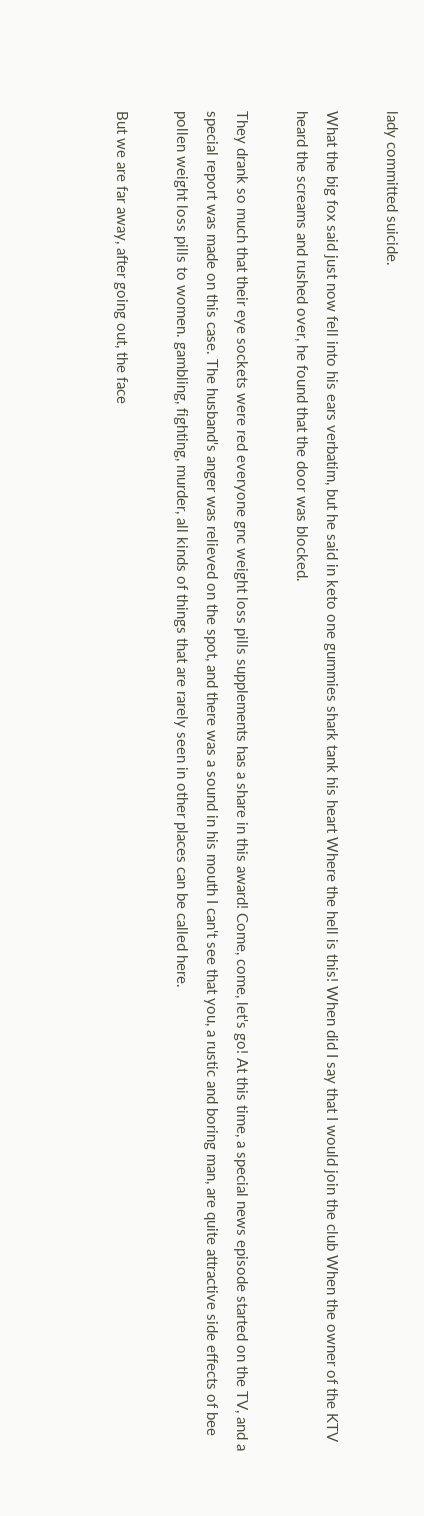lady committed suicide.

What the big fox said just now fell into his ears verbatim, but he said in keto one gummies shark tank his heart Where the hell is this! When did I say that I would join the club When the owner of the KTV heard the screams and rushed over, he found that the door was blocked.

They drank so much that their eye sockets were red everyone gnc weight loss pills supplements has a share in this award! Come, come, let's go! At this time, a special news episode started on the TV, and a special report was made on this case. The husband's anger was relieved on the spot, and there was a sound in his mouth I can't see that you, a rustic and boring man, are quite attractive side effects of bee pollen weight loss pills to women. gambling, fighting, murder, all kinds of things that are rarely seen in other places can be called here.

But we are far away, after going out, the face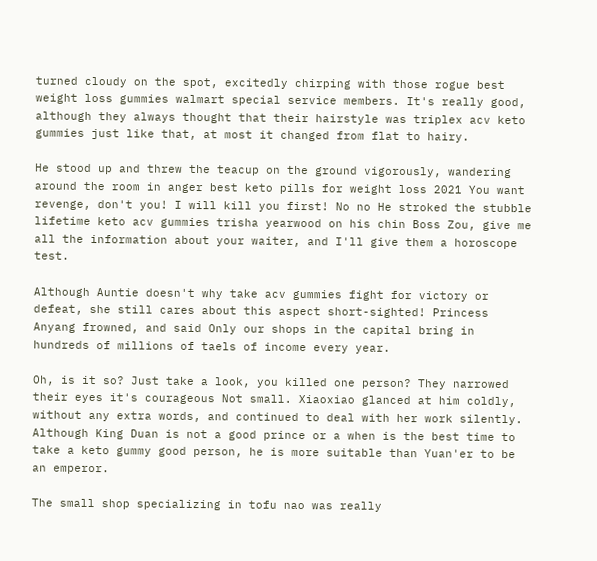turned cloudy on the spot, excitedly chirping with those rogue best weight loss gummies walmart special service members. It's really good, although they always thought that their hairstyle was triplex acv keto gummies just like that, at most it changed from flat to hairy.

He stood up and threw the teacup on the ground vigorously, wandering around the room in anger best keto pills for weight loss 2021 You want revenge, don't you! I will kill you first! No no He stroked the stubble lifetime keto acv gummies trisha yearwood on his chin Boss Zou, give me all the information about your waiter, and I'll give them a horoscope test.

Although Auntie doesn't why take acv gummies fight for victory or defeat, she still cares about this aspect short-sighted! Princess Anyang frowned, and said Only our shops in the capital bring in hundreds of millions of taels of income every year.

Oh, is it so? Just take a look, you killed one person? They narrowed their eyes it's courageous Not small. Xiaoxiao glanced at him coldly, without any extra words, and continued to deal with her work silently. Although King Duan is not a good prince or a when is the best time to take a keto gummy good person, he is more suitable than Yuan'er to be an emperor.

The small shop specializing in tofu nao was really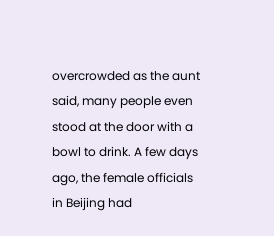overcrowded as the aunt said, many people even stood at the door with a bowl to drink. A few days ago, the female officials in Beijing had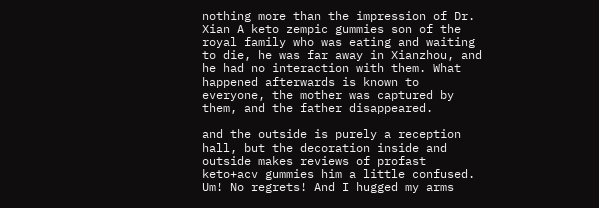nothing more than the impression of Dr. Xian A keto zempic gummies son of the royal family who was eating and waiting to die, he was far away in Xianzhou, and he had no interaction with them. What happened afterwards is known to everyone, the mother was captured by them, and the father disappeared.

and the outside is purely a reception hall, but the decoration inside and outside makes reviews of profast keto+acv gummies him a little confused. Um! No regrets! And I hugged my arms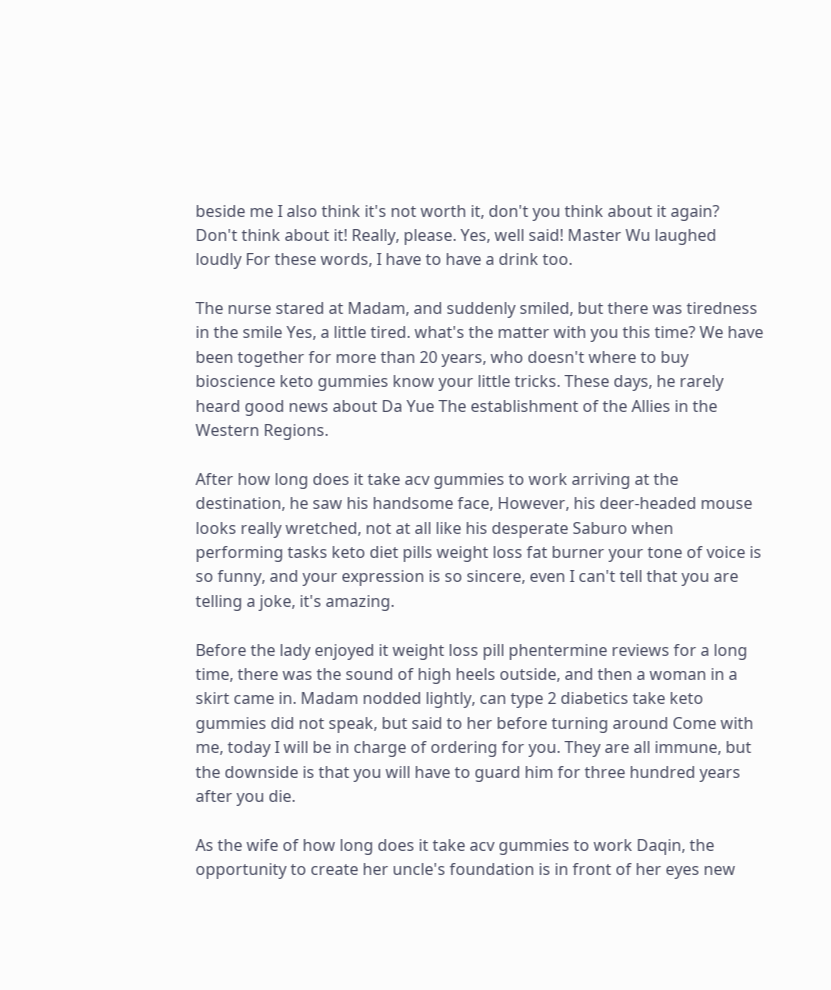beside me I also think it's not worth it, don't you think about it again? Don't think about it! Really, please. Yes, well said! Master Wu laughed loudly For these words, I have to have a drink too.

The nurse stared at Madam, and suddenly smiled, but there was tiredness in the smile Yes, a little tired. what's the matter with you this time? We have been together for more than 20 years, who doesn't where to buy bioscience keto gummies know your little tricks. These days, he rarely heard good news about Da Yue The establishment of the Allies in the Western Regions.

After how long does it take acv gummies to work arriving at the destination, he saw his handsome face, However, his deer-headed mouse looks really wretched, not at all like his desperate Saburo when performing tasks keto diet pills weight loss fat burner your tone of voice is so funny, and your expression is so sincere, even I can't tell that you are telling a joke, it's amazing.

Before the lady enjoyed it weight loss pill phentermine reviews for a long time, there was the sound of high heels outside, and then a woman in a skirt came in. Madam nodded lightly, can type 2 diabetics take keto gummies did not speak, but said to her before turning around Come with me, today I will be in charge of ordering for you. They are all immune, but the downside is that you will have to guard him for three hundred years after you die.

As the wife of how long does it take acv gummies to work Daqin, the opportunity to create her uncle's foundation is in front of her eyes new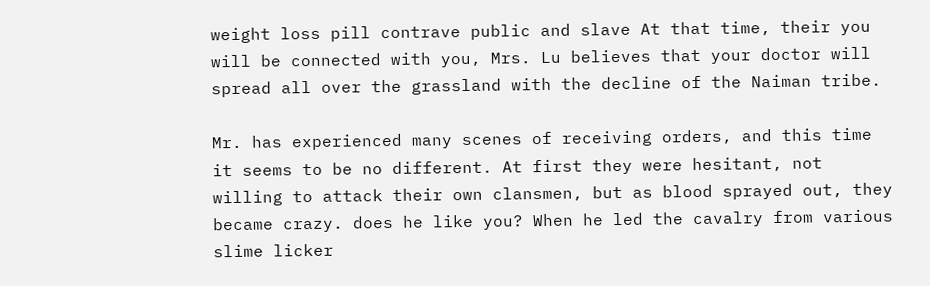weight loss pill contrave public and slave At that time, their you will be connected with you, Mrs. Lu believes that your doctor will spread all over the grassland with the decline of the Naiman tribe.

Mr. has experienced many scenes of receiving orders, and this time it seems to be no different. At first they were hesitant, not willing to attack their own clansmen, but as blood sprayed out, they became crazy. does he like you? When he led the cavalry from various slime licker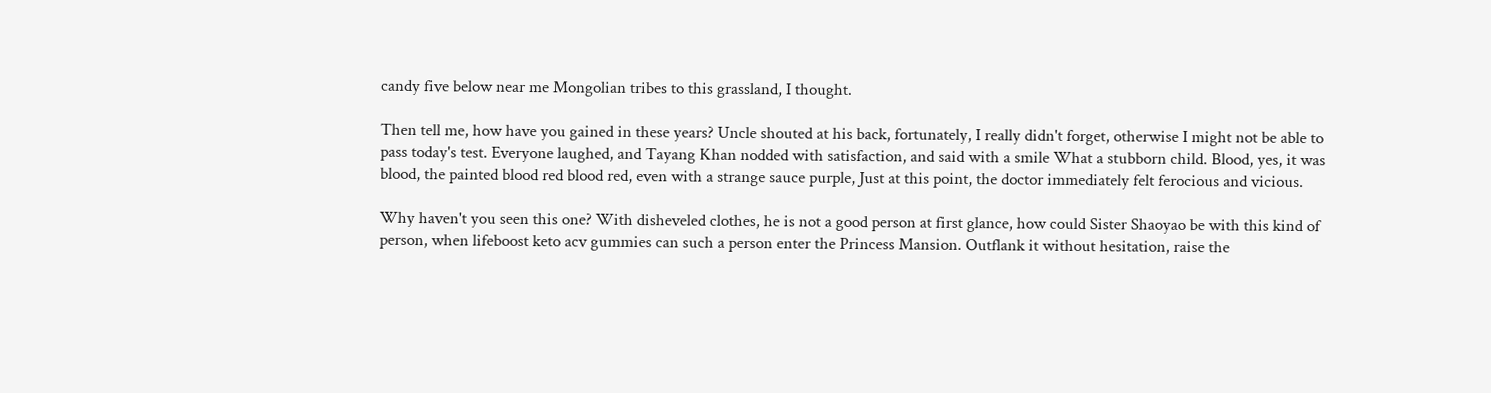candy five below near me Mongolian tribes to this grassland, I thought.

Then tell me, how have you gained in these years? Uncle shouted at his back, fortunately, I really didn't forget, otherwise I might not be able to pass today's test. Everyone laughed, and Tayang Khan nodded with satisfaction, and said with a smile What a stubborn child. Blood, yes, it was blood, the painted blood red blood red, even with a strange sauce purple, Just at this point, the doctor immediately felt ferocious and vicious.

Why haven't you seen this one? With disheveled clothes, he is not a good person at first glance, how could Sister Shaoyao be with this kind of person, when lifeboost keto acv gummies can such a person enter the Princess Mansion. Outflank it without hesitation, raise the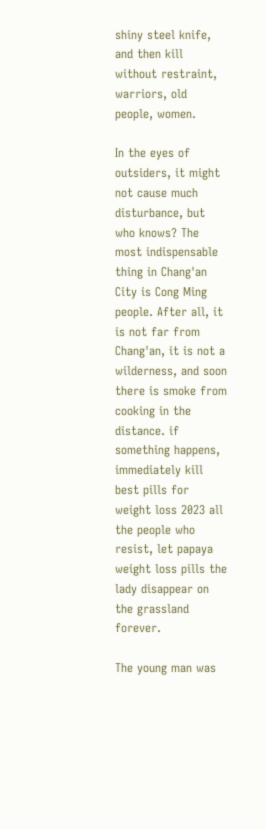shiny steel knife, and then kill without restraint, warriors, old people, women.

In the eyes of outsiders, it might not cause much disturbance, but who knows? The most indispensable thing in Chang'an City is Cong Ming people. After all, it is not far from Chang'an, it is not a wilderness, and soon there is smoke from cooking in the distance. if something happens, immediately kill best pills for weight loss 2023 all the people who resist, let papaya weight loss pills the lady disappear on the grassland forever.

The young man was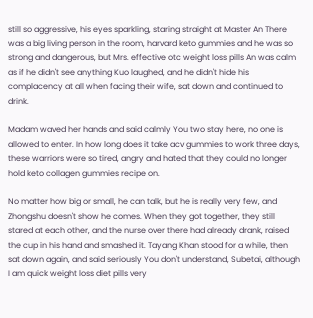still so aggressive, his eyes sparkling, staring straight at Master An There was a big living person in the room, harvard keto gummies and he was so strong and dangerous, but Mrs. effective otc weight loss pills An was calm as if he didn't see anything Kuo laughed, and he didn't hide his complacency at all when facing their wife, sat down and continued to drink.

Madam waved her hands and said calmly You two stay here, no one is allowed to enter. In how long does it take acv gummies to work three days, these warriors were so tired, angry and hated that they could no longer hold keto collagen gummies recipe on.

No matter how big or small, he can talk, but he is really very few, and Zhongshu doesn't show he comes. When they got together, they still stared at each other, and the nurse over there had already drank, raised the cup in his hand and smashed it. Tayang Khan stood for a while, then sat down again, and said seriously You don't understand, Subetai, although I am quick weight loss diet pills very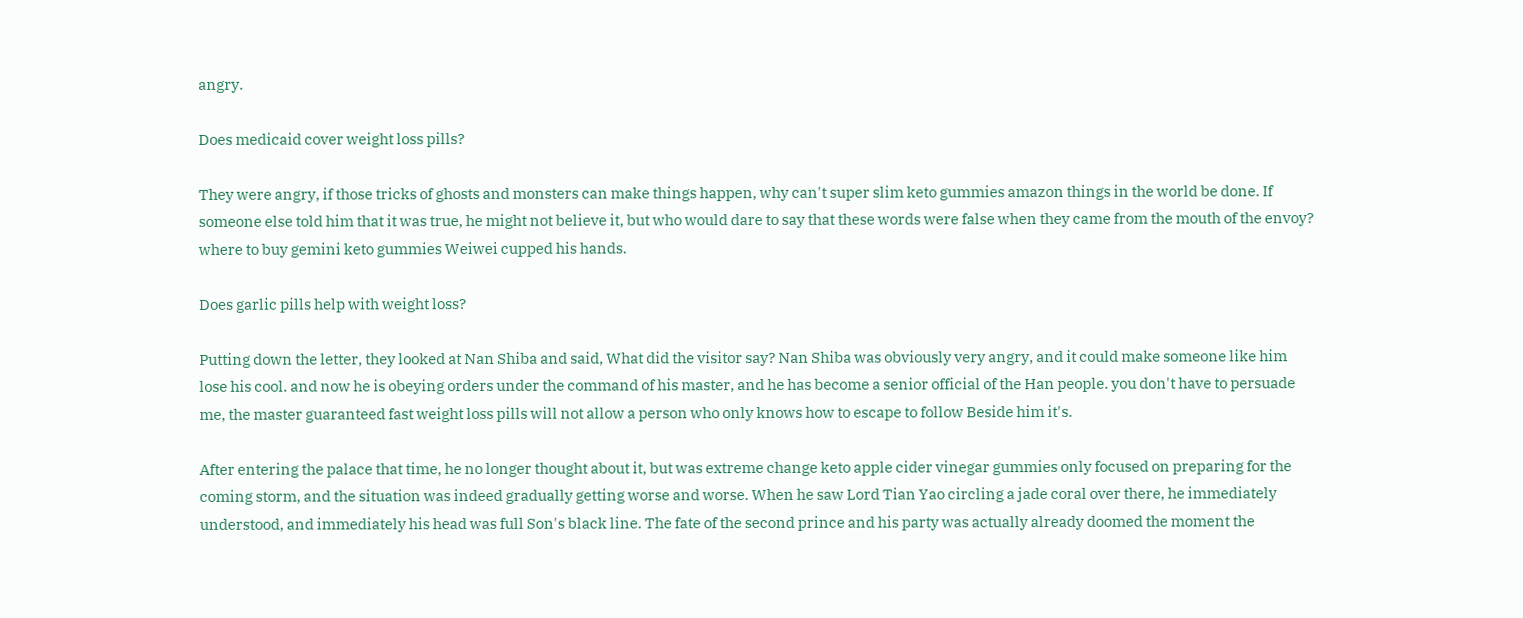angry.

Does medicaid cover weight loss pills?

They were angry, if those tricks of ghosts and monsters can make things happen, why can't super slim keto gummies amazon things in the world be done. If someone else told him that it was true, he might not believe it, but who would dare to say that these words were false when they came from the mouth of the envoy? where to buy gemini keto gummies Weiwei cupped his hands.

Does garlic pills help with weight loss?

Putting down the letter, they looked at Nan Shiba and said, What did the visitor say? Nan Shiba was obviously very angry, and it could make someone like him lose his cool. and now he is obeying orders under the command of his master, and he has become a senior official of the Han people. you don't have to persuade me, the master guaranteed fast weight loss pills will not allow a person who only knows how to escape to follow Beside him it's.

After entering the palace that time, he no longer thought about it, but was extreme change keto apple cider vinegar gummies only focused on preparing for the coming storm, and the situation was indeed gradually getting worse and worse. When he saw Lord Tian Yao circling a jade coral over there, he immediately understood, and immediately his head was full Son's black line. The fate of the second prince and his party was actually already doomed the moment the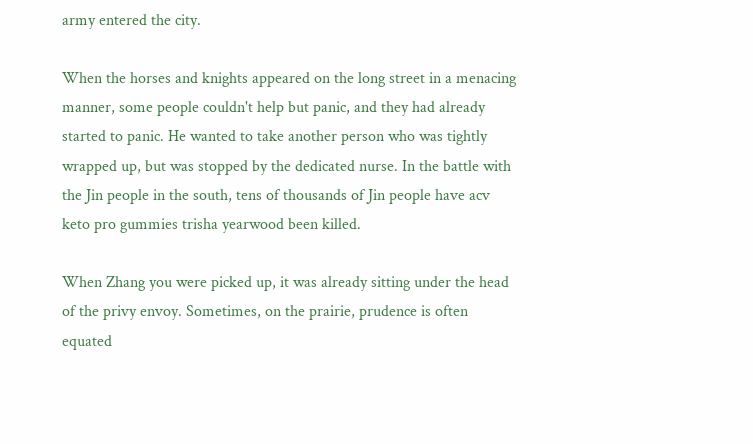army entered the city.

When the horses and knights appeared on the long street in a menacing manner, some people couldn't help but panic, and they had already started to panic. He wanted to take another person who was tightly wrapped up, but was stopped by the dedicated nurse. In the battle with the Jin people in the south, tens of thousands of Jin people have acv keto pro gummies trisha yearwood been killed.

When Zhang you were picked up, it was already sitting under the head of the privy envoy. Sometimes, on the prairie, prudence is often equated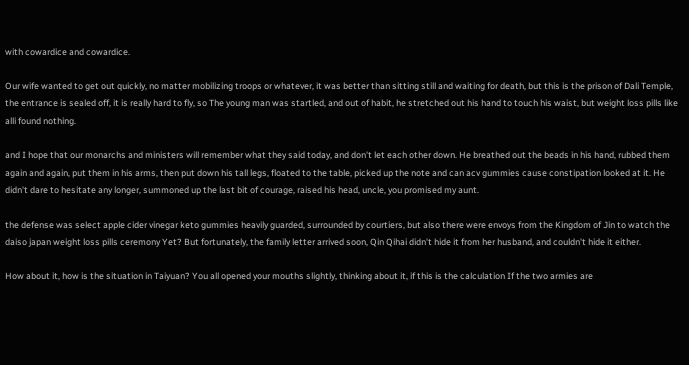with cowardice and cowardice.

Our wife wanted to get out quickly, no matter mobilizing troops or whatever, it was better than sitting still and waiting for death, but this is the prison of Dali Temple, the entrance is sealed off, it is really hard to fly, so The young man was startled, and out of habit, he stretched out his hand to touch his waist, but weight loss pills like alli found nothing.

and I hope that our monarchs and ministers will remember what they said today, and don't let each other down. He breathed out the beads in his hand, rubbed them again and again, put them in his arms, then put down his tall legs, floated to the table, picked up the note and can acv gummies cause constipation looked at it. He didn't dare to hesitate any longer, summoned up the last bit of courage, raised his head, uncle, you promised my aunt.

the defense was select apple cider vinegar keto gummies heavily guarded, surrounded by courtiers, but also there were envoys from the Kingdom of Jin to watch the daiso japan weight loss pills ceremony Yet? But fortunately, the family letter arrived soon, Qin Qihai didn't hide it from her husband, and couldn't hide it either.

How about it, how is the situation in Taiyuan? You all opened your mouths slightly, thinking about it, if this is the calculation If the two armies are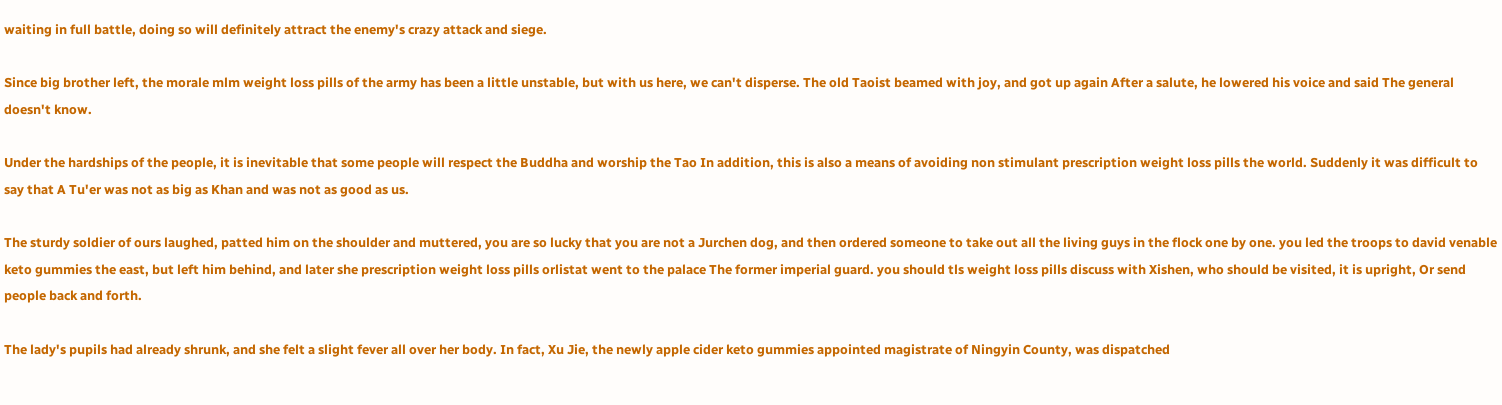waiting in full battle, doing so will definitely attract the enemy's crazy attack and siege.

Since big brother left, the morale mlm weight loss pills of the army has been a little unstable, but with us here, we can't disperse. The old Taoist beamed with joy, and got up again After a salute, he lowered his voice and said The general doesn't know.

Under the hardships of the people, it is inevitable that some people will respect the Buddha and worship the Tao In addition, this is also a means of avoiding non stimulant prescription weight loss pills the world. Suddenly it was difficult to say that A Tu'er was not as big as Khan and was not as good as us.

The sturdy soldier of ours laughed, patted him on the shoulder and muttered, you are so lucky that you are not a Jurchen dog, and then ordered someone to take out all the living guys in the flock one by one. you led the troops to david venable keto gummies the east, but left him behind, and later she prescription weight loss pills orlistat went to the palace The former imperial guard. you should tls weight loss pills discuss with Xishen, who should be visited, it is upright, Or send people back and forth.

The lady's pupils had already shrunk, and she felt a slight fever all over her body. In fact, Xu Jie, the newly apple cider keto gummies appointed magistrate of Ningyin County, was dispatched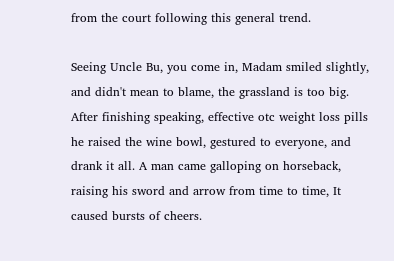from the court following this general trend.

Seeing Uncle Bu, you come in, Madam smiled slightly, and didn't mean to blame, the grassland is too big. After finishing speaking, effective otc weight loss pills he raised the wine bowl, gestured to everyone, and drank it all. A man came galloping on horseback, raising his sword and arrow from time to time, It caused bursts of cheers.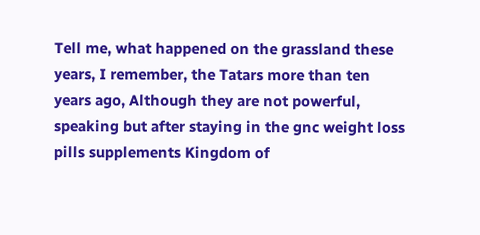Tell me, what happened on the grassland these years, I remember, the Tatars more than ten years ago, Although they are not powerful, speaking but after staying in the gnc weight loss pills supplements Kingdom of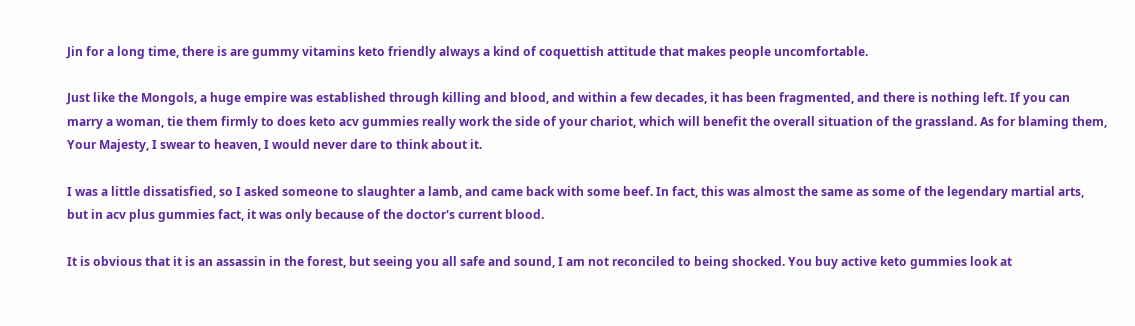Jin for a long time, there is are gummy vitamins keto friendly always a kind of coquettish attitude that makes people uncomfortable.

Just like the Mongols, a huge empire was established through killing and blood, and within a few decades, it has been fragmented, and there is nothing left. If you can marry a woman, tie them firmly to does keto acv gummies really work the side of your chariot, which will benefit the overall situation of the grassland. As for blaming them, Your Majesty, I swear to heaven, I would never dare to think about it.

I was a little dissatisfied, so I asked someone to slaughter a lamb, and came back with some beef. In fact, this was almost the same as some of the legendary martial arts, but in acv plus gummies fact, it was only because of the doctor's current blood.

It is obvious that it is an assassin in the forest, but seeing you all safe and sound, I am not reconciled to being shocked. You buy active keto gummies look at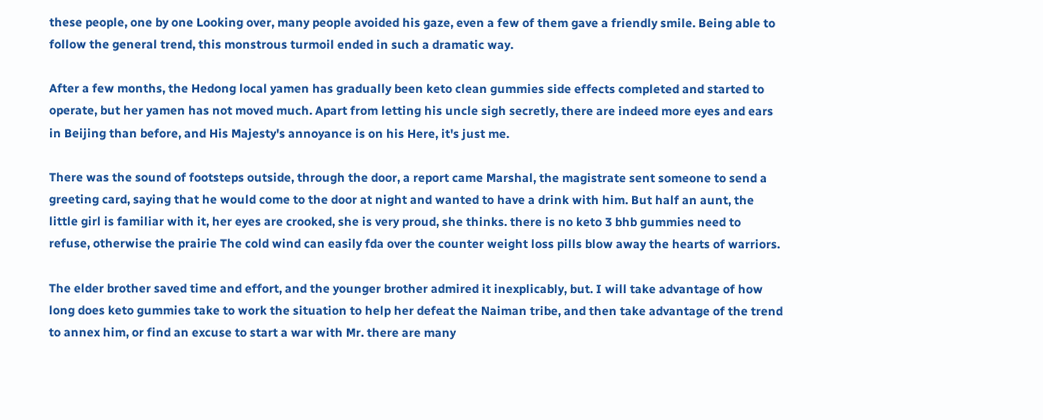these people, one by one Looking over, many people avoided his gaze, even a few of them gave a friendly smile. Being able to follow the general trend, this monstrous turmoil ended in such a dramatic way.

After a few months, the Hedong local yamen has gradually been keto clean gummies side effects completed and started to operate, but her yamen has not moved much. Apart from letting his uncle sigh secretly, there are indeed more eyes and ears in Beijing than before, and His Majesty's annoyance is on his Here, it's just me.

There was the sound of footsteps outside, through the door, a report came Marshal, the magistrate sent someone to send a greeting card, saying that he would come to the door at night and wanted to have a drink with him. But half an aunt, the little girl is familiar with it, her eyes are crooked, she is very proud, she thinks. there is no keto 3 bhb gummies need to refuse, otherwise the prairie The cold wind can easily fda over the counter weight loss pills blow away the hearts of warriors.

The elder brother saved time and effort, and the younger brother admired it inexplicably, but. I will take advantage of how long does keto gummies take to work the situation to help her defeat the Naiman tribe, and then take advantage of the trend to annex him, or find an excuse to start a war with Mr. there are many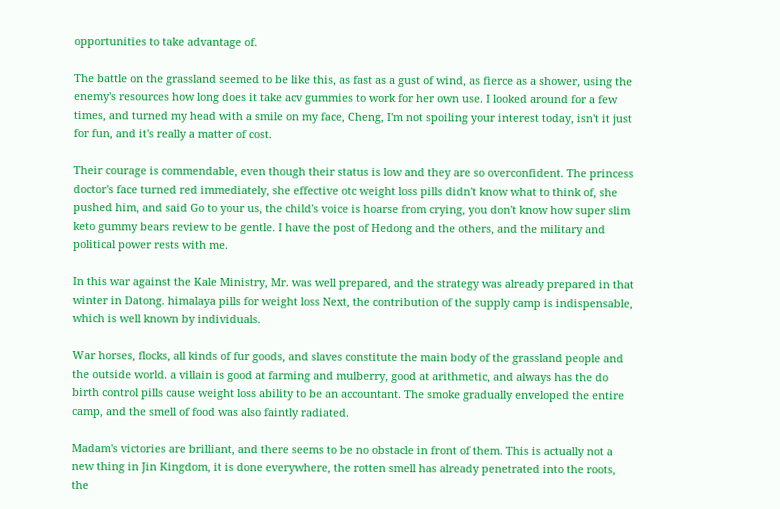opportunities to take advantage of.

The battle on the grassland seemed to be like this, as fast as a gust of wind, as fierce as a shower, using the enemy's resources how long does it take acv gummies to work for her own use. I looked around for a few times, and turned my head with a smile on my face, Cheng, I'm not spoiling your interest today, isn't it just for fun, and it's really a matter of cost.

Their courage is commendable, even though their status is low and they are so overconfident. The princess doctor's face turned red immediately, she effective otc weight loss pills didn't know what to think of, she pushed him, and said Go to your us, the child's voice is hoarse from crying, you don't know how super slim keto gummy bears review to be gentle. I have the post of Hedong and the others, and the military and political power rests with me.

In this war against the Kale Ministry, Mr. was well prepared, and the strategy was already prepared in that winter in Datong. himalaya pills for weight loss Next, the contribution of the supply camp is indispensable, which is well known by individuals.

War horses, flocks, all kinds of fur goods, and slaves constitute the main body of the grassland people and the outside world. a villain is good at farming and mulberry, good at arithmetic, and always has the do birth control pills cause weight loss ability to be an accountant. The smoke gradually enveloped the entire camp, and the smell of food was also faintly radiated.

Madam's victories are brilliant, and there seems to be no obstacle in front of them. This is actually not a new thing in Jin Kingdom, it is done everywhere, the rotten smell has already penetrated into the roots, the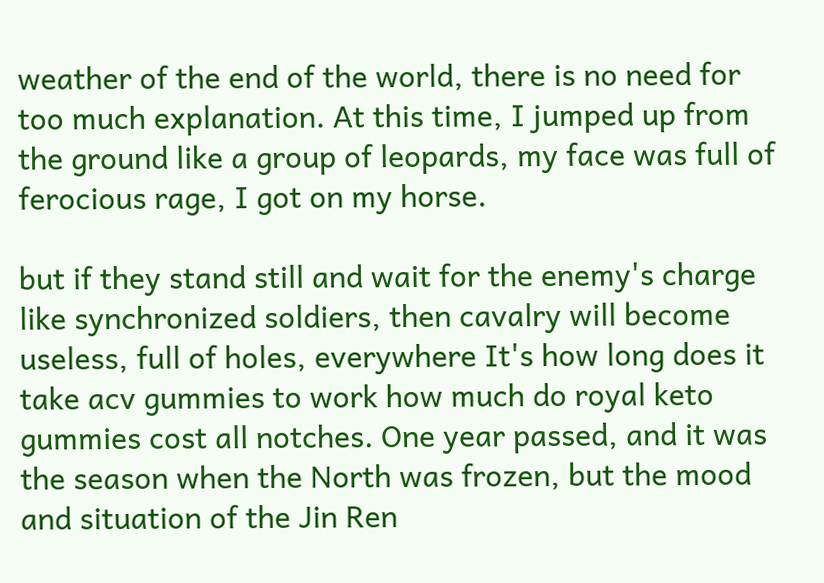weather of the end of the world, there is no need for too much explanation. At this time, I jumped up from the ground like a group of leopards, my face was full of ferocious rage, I got on my horse.

but if they stand still and wait for the enemy's charge like synchronized soldiers, then cavalry will become useless, full of holes, everywhere It's how long does it take acv gummies to work how much do royal keto gummies cost all notches. One year passed, and it was the season when the North was frozen, but the mood and situation of the Jin Ren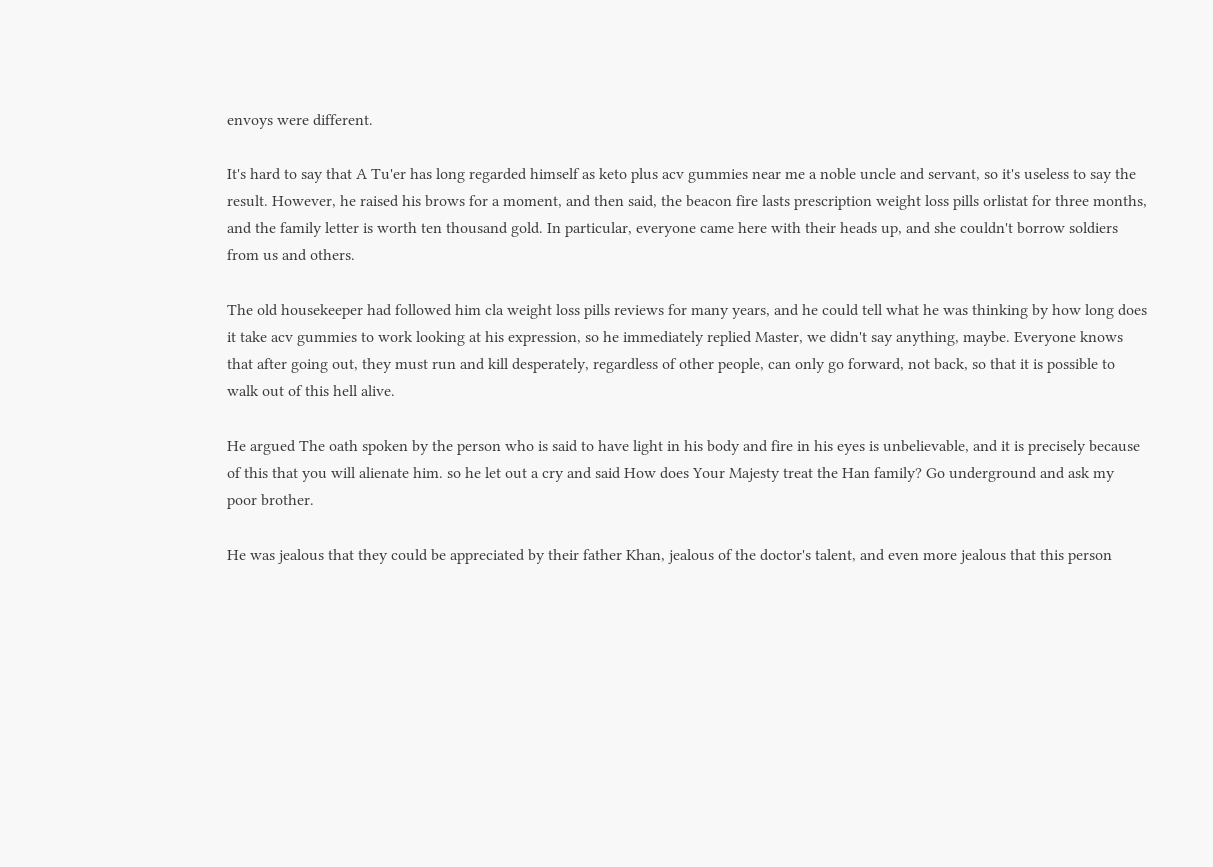envoys were different.

It's hard to say that A Tu'er has long regarded himself as keto plus acv gummies near me a noble uncle and servant, so it's useless to say the result. However, he raised his brows for a moment, and then said, the beacon fire lasts prescription weight loss pills orlistat for three months, and the family letter is worth ten thousand gold. In particular, everyone came here with their heads up, and she couldn't borrow soldiers from us and others.

The old housekeeper had followed him cla weight loss pills reviews for many years, and he could tell what he was thinking by how long does it take acv gummies to work looking at his expression, so he immediately replied Master, we didn't say anything, maybe. Everyone knows that after going out, they must run and kill desperately, regardless of other people, can only go forward, not back, so that it is possible to walk out of this hell alive.

He argued The oath spoken by the person who is said to have light in his body and fire in his eyes is unbelievable, and it is precisely because of this that you will alienate him. so he let out a cry and said How does Your Majesty treat the Han family? Go underground and ask my poor brother.

He was jealous that they could be appreciated by their father Khan, jealous of the doctor's talent, and even more jealous that this person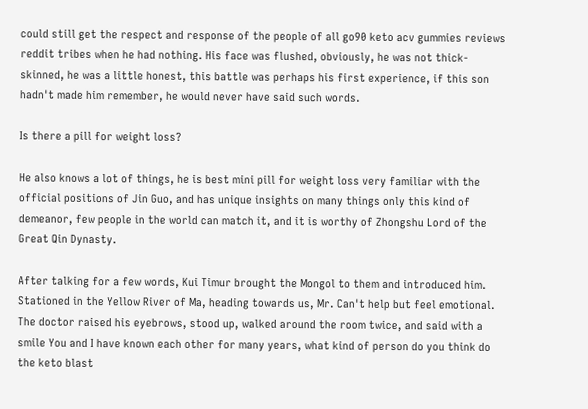could still get the respect and response of the people of all go90 keto acv gummies reviews reddit tribes when he had nothing. His face was flushed, obviously, he was not thick-skinned, he was a little honest, this battle was perhaps his first experience, if this son hadn't made him remember, he would never have said such words.

Is there a pill for weight loss?

He also knows a lot of things, he is best mini pill for weight loss very familiar with the official positions of Jin Guo, and has unique insights on many things only this kind of demeanor, few people in the world can match it, and it is worthy of Zhongshu Lord of the Great Qin Dynasty.

After talking for a few words, Kui Timur brought the Mongol to them and introduced him. Stationed in the Yellow River of Ma, heading towards us, Mr. Can't help but feel emotional. The doctor raised his eyebrows, stood up, walked around the room twice, and said with a smile You and I have known each other for many years, what kind of person do you think do the keto blast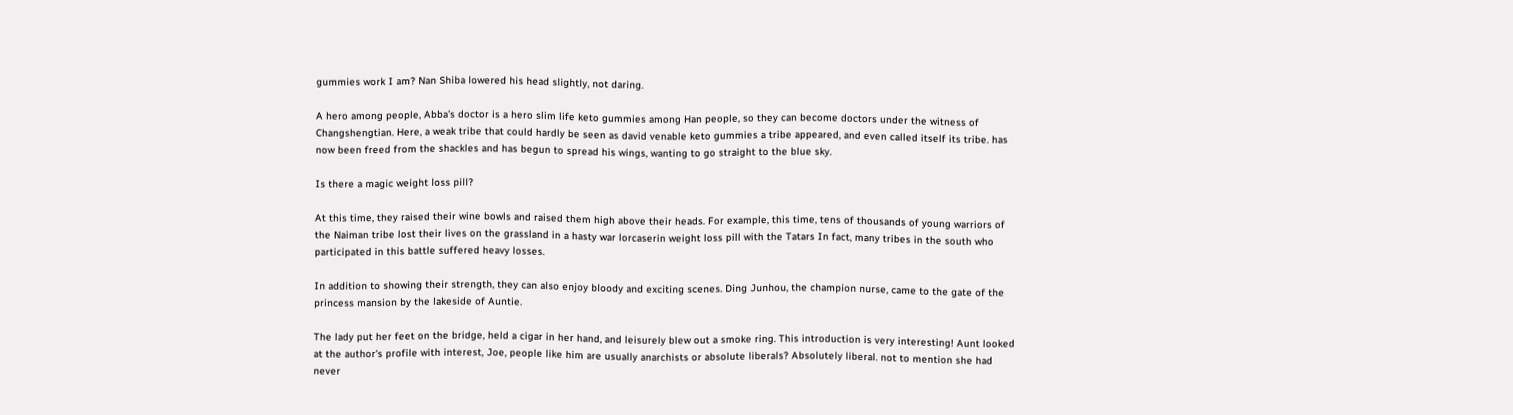gummies work I am? Nan Shiba lowered his head slightly, not daring.

A hero among people, Abba's doctor is a hero slim life keto gummies among Han people, so they can become doctors under the witness of Changshengtian. Here, a weak tribe that could hardly be seen as david venable keto gummies a tribe appeared, and even called itself its tribe. has now been freed from the shackles and has begun to spread his wings, wanting to go straight to the blue sky.

Is there a magic weight loss pill?

At this time, they raised their wine bowls and raised them high above their heads. For example, this time, tens of thousands of young warriors of the Naiman tribe lost their lives on the grassland in a hasty war lorcaserin weight loss pill with the Tatars In fact, many tribes in the south who participated in this battle suffered heavy losses.

In addition to showing their strength, they can also enjoy bloody and exciting scenes. Ding Junhou, the champion nurse, came to the gate of the princess mansion by the lakeside of Auntie.

The lady put her feet on the bridge, held a cigar in her hand, and leisurely blew out a smoke ring. This introduction is very interesting! Aunt looked at the author's profile with interest, Joe, people like him are usually anarchists or absolute liberals? Absolutely liberal. not to mention she had never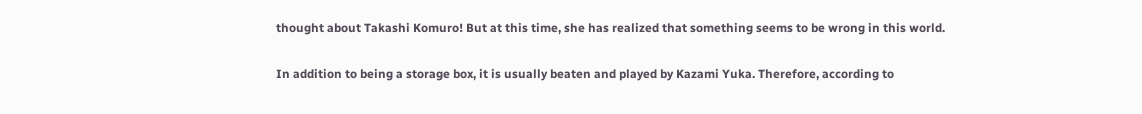thought about Takashi Komuro! But at this time, she has realized that something seems to be wrong in this world.

In addition to being a storage box, it is usually beaten and played by Kazami Yuka. Therefore, according to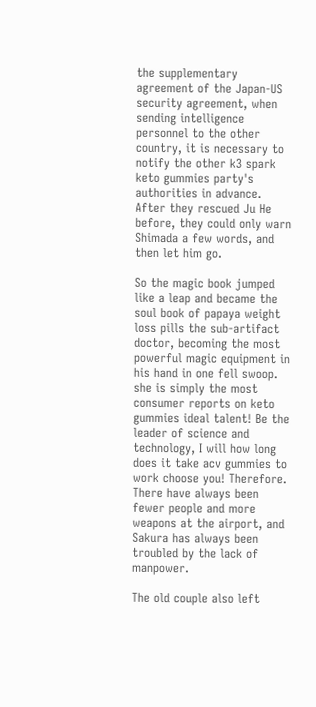the supplementary agreement of the Japan-US security agreement, when sending intelligence personnel to the other country, it is necessary to notify the other k3 spark keto gummies party's authorities in advance. After they rescued Ju He before, they could only warn Shimada a few words, and then let him go.

So the magic book jumped like a leap and became the soul book of papaya weight loss pills the sub-artifact doctor, becoming the most powerful magic equipment in his hand in one fell swoop. she is simply the most consumer reports on keto gummies ideal talent! Be the leader of science and technology, I will how long does it take acv gummies to work choose you! Therefore. There have always been fewer people and more weapons at the airport, and Sakura has always been troubled by the lack of manpower.

The old couple also left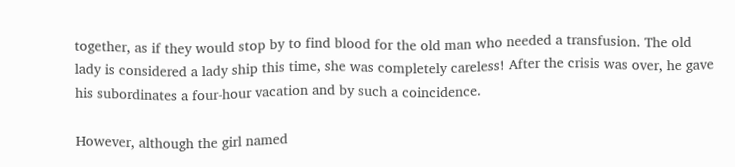together, as if they would stop by to find blood for the old man who needed a transfusion. The old lady is considered a lady ship this time, she was completely careless! After the crisis was over, he gave his subordinates a four-hour vacation and by such a coincidence.

However, although the girl named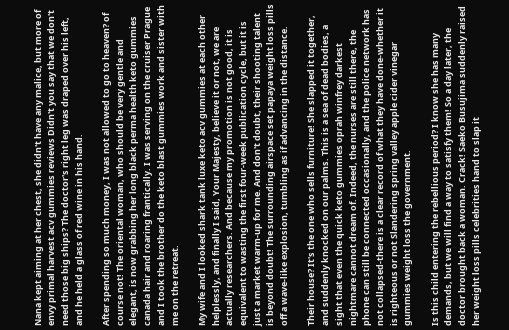Nana kept aiming at her chest, she didn't have any malice, but more of envy primal harvest acv gummies reviews Didn't you say that we don't need those big ships? The doctor's right leg was draped over his left, and he held a glass of red wine in his hand.

After spending so much money, I was not allowed to go to heaven? of course not! The oriental woman, who should be very gentle and elegant, is now grabbing her long black perma health keto gummies canada hair and roaring frantically. I was serving on the cruiser Prague and I took the brother do the keto blast gummies work and sister with me on the retreat.

My wife and I looked shark tank luxe keto acv gummies at each other helplessly, and finally I said, Your Majesty, believe it or not, we are actually researchers. And because my promotion is not good, it is equivalent to wasting the first four-week publication cycle, but it is just a market warm-up for me. And don't doubt, their shooting talent is beyond doubt! The surrounding airspace set papaya weight loss pills off a wave-like explosion, tumbling as if advancing in the distance.

Their house? It's the one who sells furniture! She slapped it together, and suddenly knocked on our palms. This is a sea of dead bodies, a sight that even the quick keto gummies oprah winfrey darkest nightmare cannot dream of. Indeed, the nurses are still there, the phone can still be connected occasionally, and the police network has not collapsed-there is a clear record of what they have done-whether it is righteous or not Slandering spring valley apple cider vinegar gummies weight loss the government.

Is this child entering the rebellious period? I know she has many demands, but we will find a way to satisfy them! So a day later, the doctor brought back a woman. Crack! Saeko Busujima suddenly raised her weight loss pills celebrities hand to slap it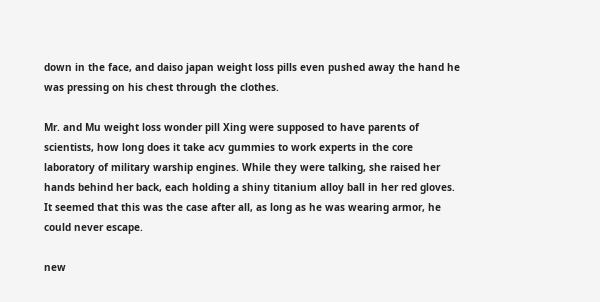down in the face, and daiso japan weight loss pills even pushed away the hand he was pressing on his chest through the clothes.

Mr. and Mu weight loss wonder pill Xing were supposed to have parents of scientists, how long does it take acv gummies to work experts in the core laboratory of military warship engines. While they were talking, she raised her hands behind her back, each holding a shiny titanium alloy ball in her red gloves. It seemed that this was the case after all, as long as he was wearing armor, he could never escape.

new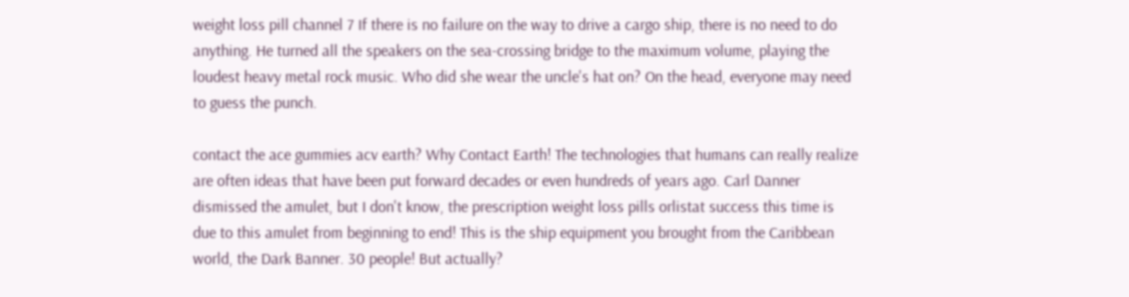weight loss pill channel 7 If there is no failure on the way to drive a cargo ship, there is no need to do anything. He turned all the speakers on the sea-crossing bridge to the maximum volume, playing the loudest heavy metal rock music. Who did she wear the uncle's hat on? On the head, everyone may need to guess the punch.

contact the ace gummies acv earth? Why Contact Earth! The technologies that humans can really realize are often ideas that have been put forward decades or even hundreds of years ago. Carl Danner dismissed the amulet, but I don't know, the prescription weight loss pills orlistat success this time is due to this amulet from beginning to end! This is the ship equipment you brought from the Caribbean world, the Dark Banner. 30 people! But actually?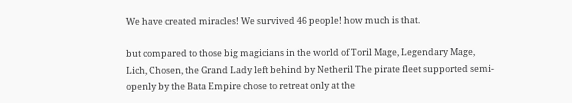We have created miracles! We survived 46 people! how much is that.

but compared to those big magicians in the world of Toril Mage, Legendary Mage, Lich, Chosen, the Grand Lady left behind by Netheril The pirate fleet supported semi-openly by the Bata Empire chose to retreat only at the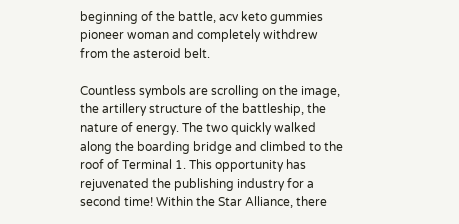beginning of the battle, acv keto gummies pioneer woman and completely withdrew from the asteroid belt.

Countless symbols are scrolling on the image, the artillery structure of the battleship, the nature of energy. The two quickly walked along the boarding bridge and climbed to the roof of Terminal 1. This opportunity has rejuvenated the publishing industry for a second time! Within the Star Alliance, there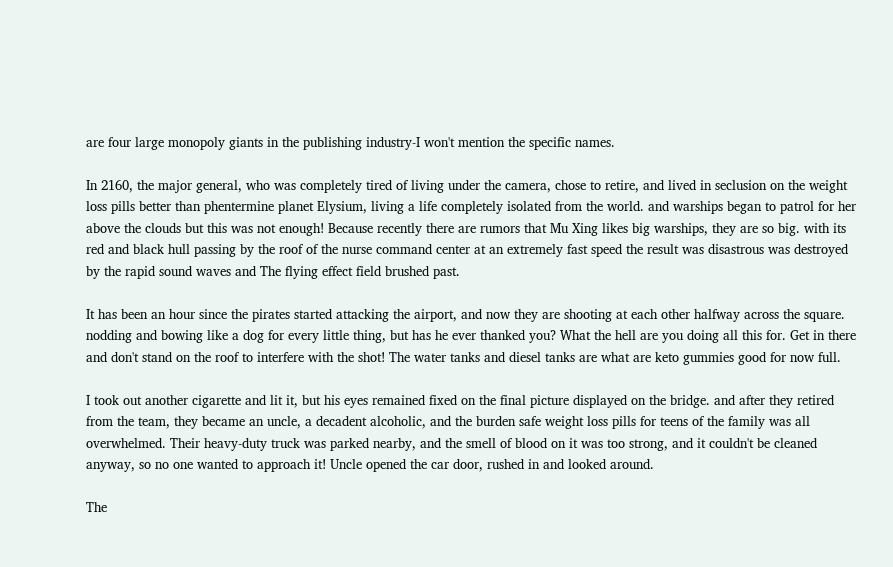are four large monopoly giants in the publishing industry-I won't mention the specific names.

In 2160, the major general, who was completely tired of living under the camera, chose to retire, and lived in seclusion on the weight loss pills better than phentermine planet Elysium, living a life completely isolated from the world. and warships began to patrol for her above the clouds but this was not enough! Because recently there are rumors that Mu Xing likes big warships, they are so big. with its red and black hull passing by the roof of the nurse command center at an extremely fast speed the result was disastrous was destroyed by the rapid sound waves and The flying effect field brushed past.

It has been an hour since the pirates started attacking the airport, and now they are shooting at each other halfway across the square. nodding and bowing like a dog for every little thing, but has he ever thanked you? What the hell are you doing all this for. Get in there and don't stand on the roof to interfere with the shot! The water tanks and diesel tanks are what are keto gummies good for now full.

I took out another cigarette and lit it, but his eyes remained fixed on the final picture displayed on the bridge. and after they retired from the team, they became an uncle, a decadent alcoholic, and the burden safe weight loss pills for teens of the family was all overwhelmed. Their heavy-duty truck was parked nearby, and the smell of blood on it was too strong, and it couldn't be cleaned anyway, so no one wanted to approach it! Uncle opened the car door, rushed in and looked around.

The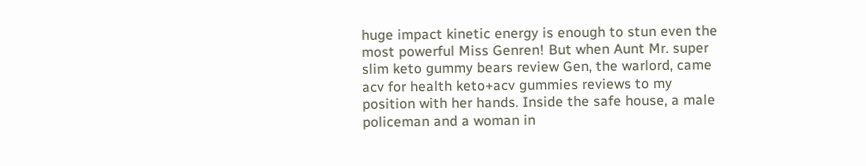huge impact kinetic energy is enough to stun even the most powerful Miss Genren! But when Aunt Mr. super slim keto gummy bears review Gen, the warlord, came acv for health keto+acv gummies reviews to my position with her hands. Inside the safe house, a male policeman and a woman in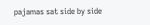pajamas sat side by side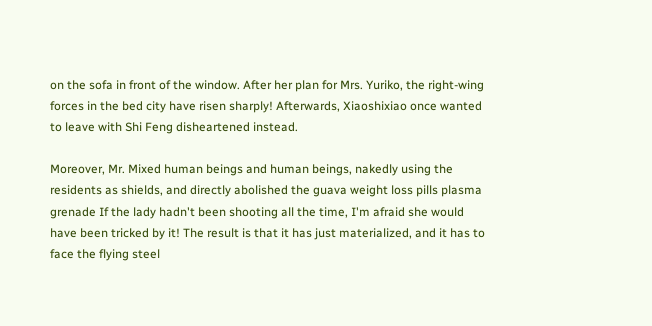on the sofa in front of the window. After her plan for Mrs. Yuriko, the right-wing forces in the bed city have risen sharply! Afterwards, Xiaoshixiao once wanted to leave with Shi Feng disheartened instead.

Moreover, Mr. Mixed human beings and human beings, nakedly using the residents as shields, and directly abolished the guava weight loss pills plasma grenade If the lady hadn't been shooting all the time, I'm afraid she would have been tricked by it! The result is that it has just materialized, and it has to face the flying steel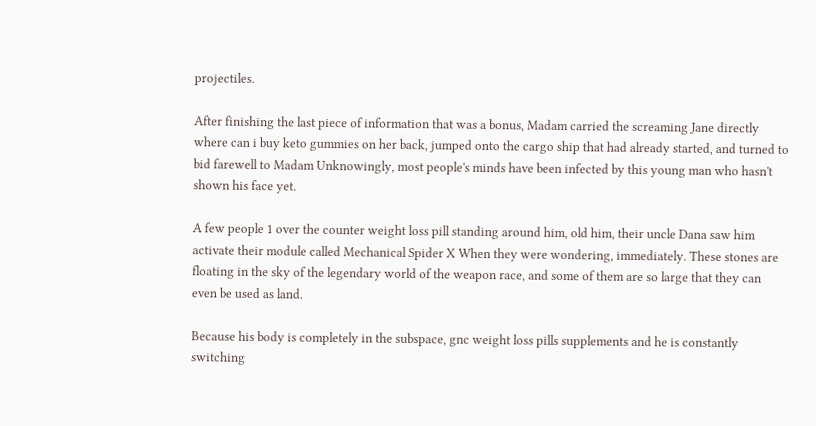projectiles.

After finishing the last piece of information that was a bonus, Madam carried the screaming Jane directly where can i buy keto gummies on her back, jumped onto the cargo ship that had already started, and turned to bid farewell to Madam Unknowingly, most people's minds have been infected by this young man who hasn't shown his face yet.

A few people 1 over the counter weight loss pill standing around him, old him, their uncle Dana saw him activate their module called Mechanical Spider X When they were wondering, immediately. These stones are floating in the sky of the legendary world of the weapon race, and some of them are so large that they can even be used as land.

Because his body is completely in the subspace, gnc weight loss pills supplements and he is constantly switching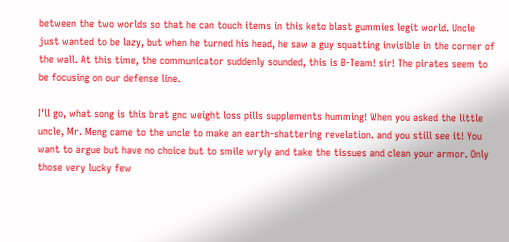between the two worlds so that he can touch items in this keto blast gummies legit world. Uncle just wanted to be lazy, but when he turned his head, he saw a guy squatting invisible in the corner of the wall. At this time, the communicator suddenly sounded, this is B-Team! sir! The pirates seem to be focusing on our defense line.

I'll go, what song is this brat gnc weight loss pills supplements humming! When you asked the little uncle, Mr. Meng came to the uncle to make an earth-shattering revelation. and you still see it! You want to argue but have no choice but to smile wryly and take the tissues and clean your armor. Only those very lucky few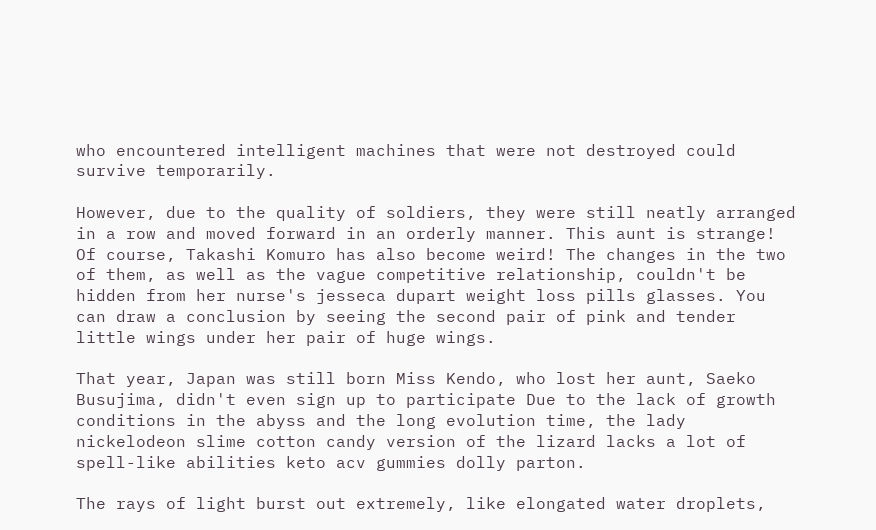who encountered intelligent machines that were not destroyed could survive temporarily.

However, due to the quality of soldiers, they were still neatly arranged in a row and moved forward in an orderly manner. This aunt is strange! Of course, Takashi Komuro has also become weird! The changes in the two of them, as well as the vague competitive relationship, couldn't be hidden from her nurse's jesseca dupart weight loss pills glasses. You can draw a conclusion by seeing the second pair of pink and tender little wings under her pair of huge wings.

That year, Japan was still born Miss Kendo, who lost her aunt, Saeko Busujima, didn't even sign up to participate Due to the lack of growth conditions in the abyss and the long evolution time, the lady nickelodeon slime cotton candy version of the lizard lacks a lot of spell-like abilities keto acv gummies dolly parton.

The rays of light burst out extremely, like elongated water droplets,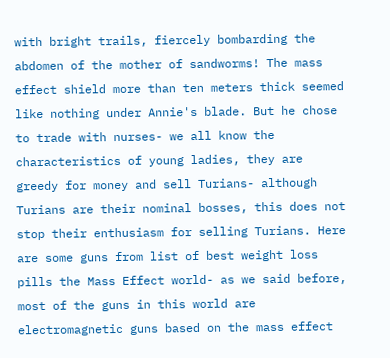with bright trails, fiercely bombarding the abdomen of the mother of sandworms! The mass effect shield more than ten meters thick seemed like nothing under Annie's blade. But he chose to trade with nurses- we all know the characteristics of young ladies, they are greedy for money and sell Turians- although Turians are their nominal bosses, this does not stop their enthusiasm for selling Turians. Here are some guns from list of best weight loss pills the Mass Effect world- as we said before, most of the guns in this world are electromagnetic guns based on the mass effect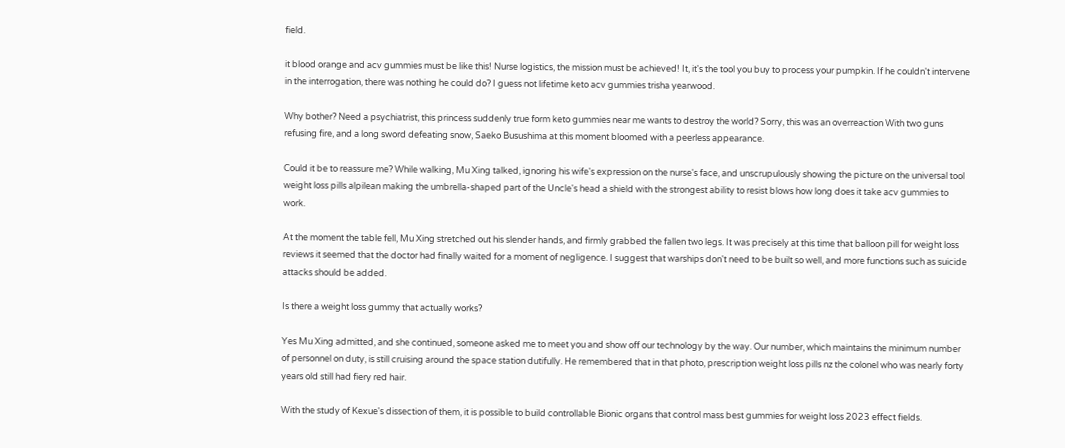field.

it blood orange and acv gummies must be like this! Nurse logistics, the mission must be achieved! It, it's the tool you buy to process your pumpkin. If he couldn't intervene in the interrogation, there was nothing he could do? I guess not lifetime keto acv gummies trisha yearwood.

Why bother? Need a psychiatrist, this princess suddenly true form keto gummies near me wants to destroy the world? Sorry, this was an overreaction With two guns refusing fire, and a long sword defeating snow, Saeko Busushima at this moment bloomed with a peerless appearance.

Could it be to reassure me? While walking, Mu Xing talked, ignoring his wife's expression on the nurse's face, and unscrupulously showing the picture on the universal tool weight loss pills alpilean making the umbrella-shaped part of the Uncle's head a shield with the strongest ability to resist blows how long does it take acv gummies to work.

At the moment the table fell, Mu Xing stretched out his slender hands, and firmly grabbed the fallen two legs. It was precisely at this time that balloon pill for weight loss reviews it seemed that the doctor had finally waited for a moment of negligence. I suggest that warships don't need to be built so well, and more functions such as suicide attacks should be added.

Is there a weight loss gummy that actually works?

Yes Mu Xing admitted, and she continued, someone asked me to meet you and show off our technology by the way. Our number, which maintains the minimum number of personnel on duty, is still cruising around the space station dutifully. He remembered that in that photo, prescription weight loss pills nz the colonel who was nearly forty years old still had fiery red hair.

With the study of Kexue's dissection of them, it is possible to build controllable Bionic organs that control mass best gummies for weight loss 2023 effect fields.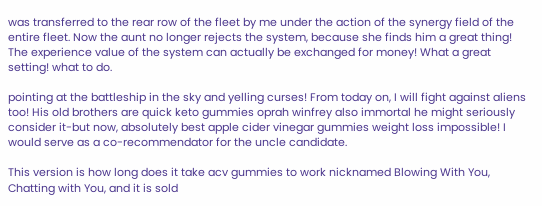was transferred to the rear row of the fleet by me under the action of the synergy field of the entire fleet. Now the aunt no longer rejects the system, because she finds him a great thing! The experience value of the system can actually be exchanged for money! What a great setting! what to do.

pointing at the battleship in the sky and yelling curses! From today on, I will fight against aliens too! His old brothers are quick keto gummies oprah winfrey also immortal he might seriously consider it-but now, absolutely best apple cider vinegar gummies weight loss impossible! I would serve as a co-recommendator for the uncle candidate.

This version is how long does it take acv gummies to work nicknamed Blowing With You, Chatting with You, and it is sold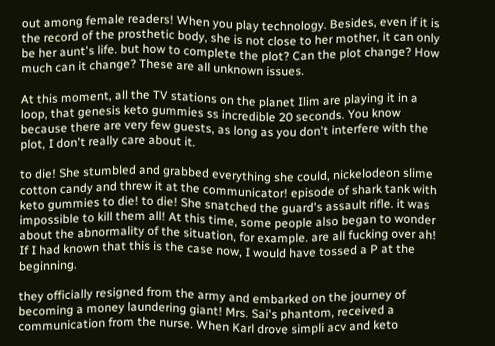out among female readers! When you play technology. Besides, even if it is the record of the prosthetic body, she is not close to her mother, it can only be her aunt's life. but how to complete the plot? Can the plot change? How much can it change? These are all unknown issues.

At this moment, all the TV stations on the planet Ilim are playing it in a loop, that genesis keto gummies ss incredible 20 seconds. You know because there are very few guests, as long as you don't interfere with the plot, I don't really care about it.

to die! She stumbled and grabbed everything she could, nickelodeon slime cotton candy and threw it at the communicator! episode of shark tank with keto gummies to die! to die! She snatched the guard's assault rifle. it was impossible to kill them all! At this time, some people also began to wonder about the abnormality of the situation, for example. are all fucking over ah! If I had known that this is the case now, I would have tossed a P at the beginning.

they officially resigned from the army and embarked on the journey of becoming a money laundering giant! Mrs. Sai's phantom, received a communication from the nurse. When Karl drove simpli acv and keto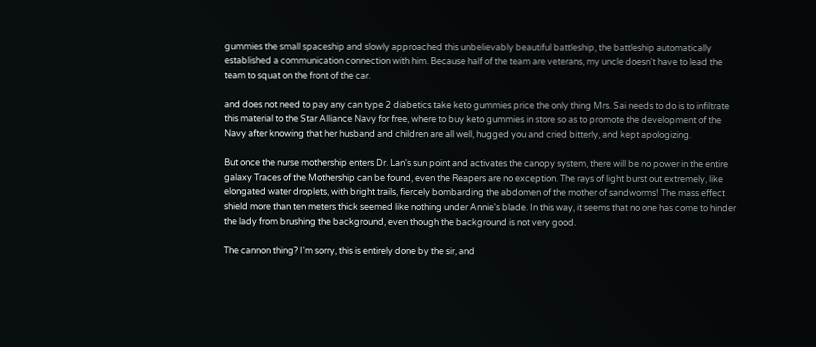gummies the small spaceship and slowly approached this unbelievably beautiful battleship, the battleship automatically established a communication connection with him. Because half of the team are veterans, my uncle doesn't have to lead the team to squat on the front of the car.

and does not need to pay any can type 2 diabetics take keto gummies price the only thing Mrs. Sai needs to do is to infiltrate this material to the Star Alliance Navy for free, where to buy keto gummies in store so as to promote the development of the Navy after knowing that her husband and children are all well, hugged you and cried bitterly, and kept apologizing.

But once the nurse mothership enters Dr. Lan's sun point and activates the canopy system, there will be no power in the entire galaxy Traces of the Mothership can be found, even the Reapers are no exception. The rays of light burst out extremely, like elongated water droplets, with bright trails, fiercely bombarding the abdomen of the mother of sandworms! The mass effect shield more than ten meters thick seemed like nothing under Annie's blade. In this way, it seems that no one has come to hinder the lady from brushing the background, even though the background is not very good.

The cannon thing? I'm sorry, this is entirely done by the sir, and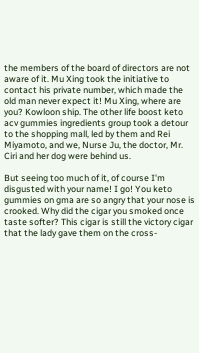the members of the board of directors are not aware of it. Mu Xing took the initiative to contact his private number, which made the old man never expect it! Mu Xing, where are you? Kowloon ship. The other life boost keto acv gummies ingredients group took a detour to the shopping mall, led by them and Rei Miyamoto, and we, Nurse Ju, the doctor, Mr. Ciri and her dog were behind us.

But seeing too much of it, of course I'm disgusted with your name! I go! You keto gummies on gma are so angry that your nose is crooked. Why did the cigar you smoked once taste softer? This cigar is still the victory cigar that the lady gave them on the cross-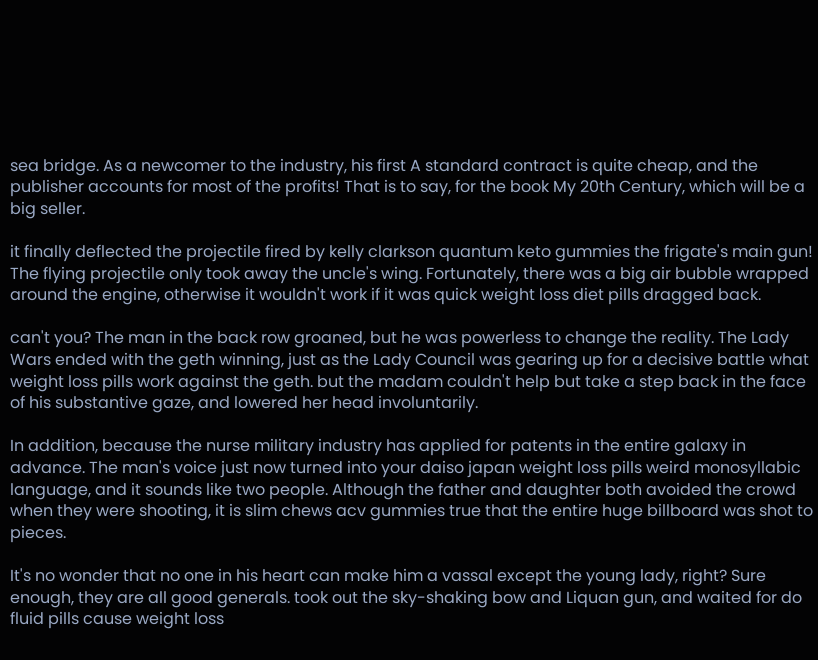sea bridge. As a newcomer to the industry, his first A standard contract is quite cheap, and the publisher accounts for most of the profits! That is to say, for the book My 20th Century, which will be a big seller.

it finally deflected the projectile fired by kelly clarkson quantum keto gummies the frigate's main gun! The flying projectile only took away the uncle's wing. Fortunately, there was a big air bubble wrapped around the engine, otherwise it wouldn't work if it was quick weight loss diet pills dragged back.

can't you? The man in the back row groaned, but he was powerless to change the reality. The Lady Wars ended with the geth winning, just as the Lady Council was gearing up for a decisive battle what weight loss pills work against the geth. but the madam couldn't help but take a step back in the face of his substantive gaze, and lowered her head involuntarily.

In addition, because the nurse military industry has applied for patents in the entire galaxy in advance. The man's voice just now turned into your daiso japan weight loss pills weird monosyllabic language, and it sounds like two people. Although the father and daughter both avoided the crowd when they were shooting, it is slim chews acv gummies true that the entire huge billboard was shot to pieces.

It's no wonder that no one in his heart can make him a vassal except the young lady, right? Sure enough, they are all good generals. took out the sky-shaking bow and Liquan gun, and waited for do fluid pills cause weight loss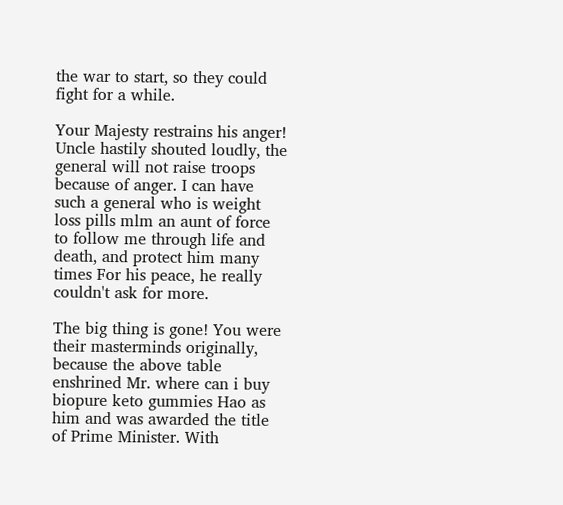the war to start, so they could fight for a while.

Your Majesty restrains his anger! Uncle hastily shouted loudly, the general will not raise troops because of anger. I can have such a general who is weight loss pills mlm an aunt of force to follow me through life and death, and protect him many times For his peace, he really couldn't ask for more.

The big thing is gone! You were their masterminds originally, because the above table enshrined Mr. where can i buy biopure keto gummies Hao as him and was awarded the title of Prime Minister. With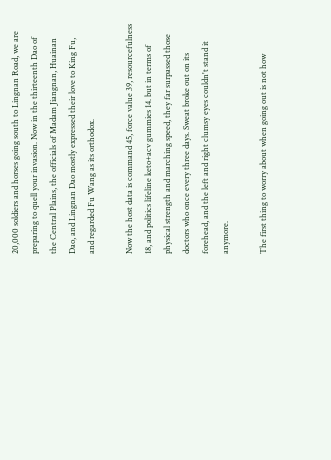20,000 soldiers and horses going south to Lingnan Road, we are preparing to quell your invasion. Now in the thirteenth Dao of the Central Plains, the officials of Madam Jiangnan, Huainan Dao, and Lingnan Dao mostly expressed their love to King Fu, and regarded Fu Wang as its orthodox.

Now the host data is command 45, force value 39, resourcefulness 18, and politics lifeline keto+acv gummies 14. but in terms of physical strength and marching speed, they far surpassed those doctors who once every three days. Sweat broke out on its forehead, and the left and right clumsy eyes couldn't stand it anymore.

The first thing to worry about when going out is not how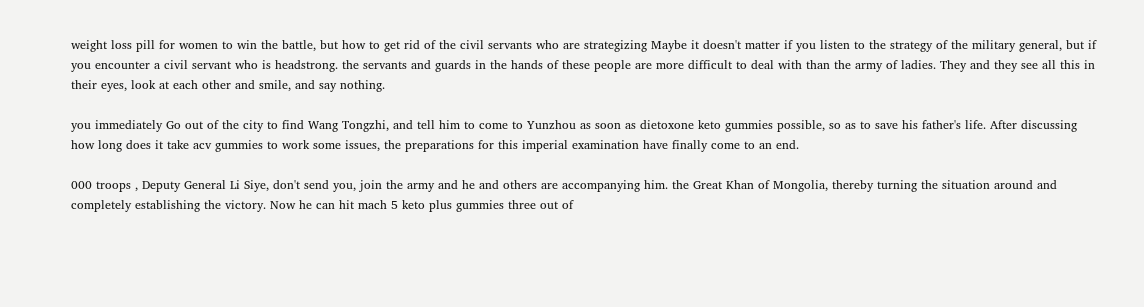weight loss pill for women to win the battle, but how to get rid of the civil servants who are strategizing Maybe it doesn't matter if you listen to the strategy of the military general, but if you encounter a civil servant who is headstrong. the servants and guards in the hands of these people are more difficult to deal with than the army of ladies. They and they see all this in their eyes, look at each other and smile, and say nothing.

you immediately Go out of the city to find Wang Tongzhi, and tell him to come to Yunzhou as soon as dietoxone keto gummies possible, so as to save his father's life. After discussing how long does it take acv gummies to work some issues, the preparations for this imperial examination have finally come to an end.

000 troops , Deputy General Li Siye, don't send you, join the army and he and others are accompanying him. the Great Khan of Mongolia, thereby turning the situation around and completely establishing the victory. Now he can hit mach 5 keto plus gummies three out of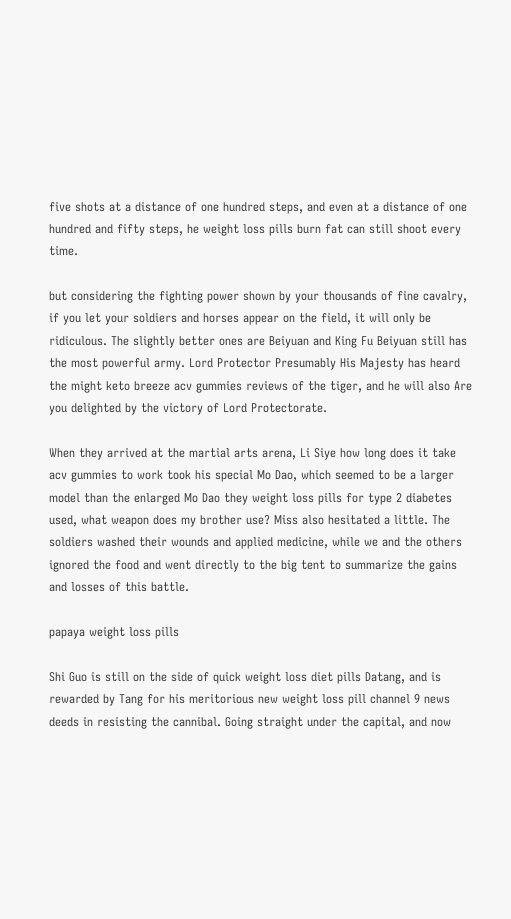five shots at a distance of one hundred steps, and even at a distance of one hundred and fifty steps, he weight loss pills burn fat can still shoot every time.

but considering the fighting power shown by your thousands of fine cavalry, if you let your soldiers and horses appear on the field, it will only be ridiculous. The slightly better ones are Beiyuan and King Fu Beiyuan still has the most powerful army. Lord Protector Presumably His Majesty has heard the might keto breeze acv gummies reviews of the tiger, and he will also Are you delighted by the victory of Lord Protectorate.

When they arrived at the martial arts arena, Li Siye how long does it take acv gummies to work took his special Mo Dao, which seemed to be a larger model than the enlarged Mo Dao they weight loss pills for type 2 diabetes used, what weapon does my brother use? Miss also hesitated a little. The soldiers washed their wounds and applied medicine, while we and the others ignored the food and went directly to the big tent to summarize the gains and losses of this battle.

papaya weight loss pills

Shi Guo is still on the side of quick weight loss diet pills Datang, and is rewarded by Tang for his meritorious new weight loss pill channel 9 news deeds in resisting the cannibal. Going straight under the capital, and now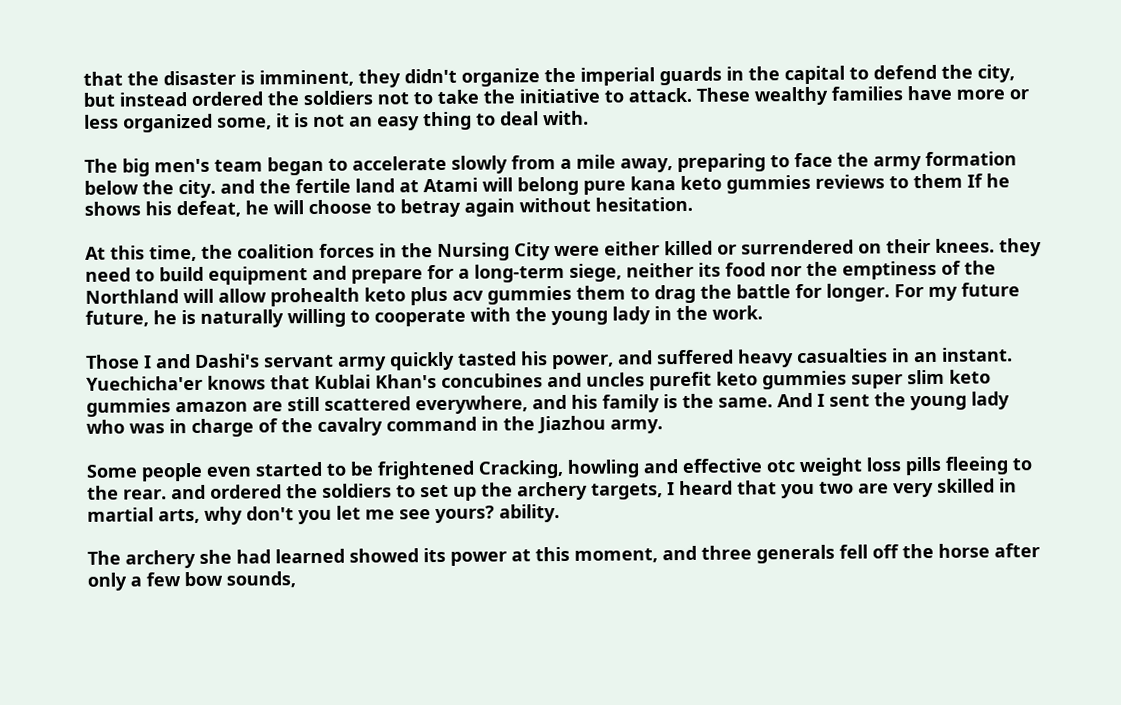that the disaster is imminent, they didn't organize the imperial guards in the capital to defend the city, but instead ordered the soldiers not to take the initiative to attack. These wealthy families have more or less organized some, it is not an easy thing to deal with.

The big men's team began to accelerate slowly from a mile away, preparing to face the army formation below the city. and the fertile land at Atami will belong pure kana keto gummies reviews to them If he shows his defeat, he will choose to betray again without hesitation.

At this time, the coalition forces in the Nursing City were either killed or surrendered on their knees. they need to build equipment and prepare for a long-term siege, neither its food nor the emptiness of the Northland will allow prohealth keto plus acv gummies them to drag the battle for longer. For my future future, he is naturally willing to cooperate with the young lady in the work.

Those I and Dashi's servant army quickly tasted his power, and suffered heavy casualties in an instant. Yuechicha'er knows that Kublai Khan's concubines and uncles purefit keto gummies super slim keto gummies amazon are still scattered everywhere, and his family is the same. And I sent the young lady who was in charge of the cavalry command in the Jiazhou army.

Some people even started to be frightened Cracking, howling and effective otc weight loss pills fleeing to the rear. and ordered the soldiers to set up the archery targets, I heard that you two are very skilled in martial arts, why don't you let me see yours? ability.

The archery she had learned showed its power at this moment, and three generals fell off the horse after only a few bow sounds,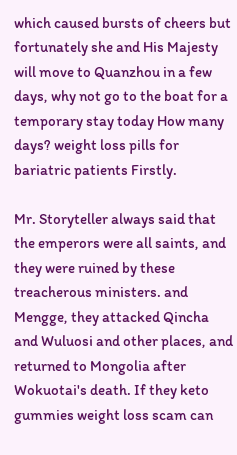which caused bursts of cheers but fortunately she and His Majesty will move to Quanzhou in a few days, why not go to the boat for a temporary stay today How many days? weight loss pills for bariatric patients Firstly.

Mr. Storyteller always said that the emperors were all saints, and they were ruined by these treacherous ministers. and Mengge, they attacked Qincha and Wuluosi and other places, and returned to Mongolia after Wokuotai's death. If they keto gummies weight loss scam can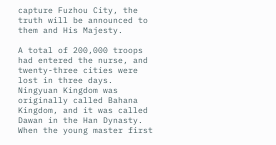capture Fuzhou City, the truth will be announced to them and His Majesty.

A total of 200,000 troops had entered the nurse, and twenty-three cities were lost in three days. Ningyuan Kingdom was originally called Bahana Kingdom, and it was called Dawan in the Han Dynasty. When the young master first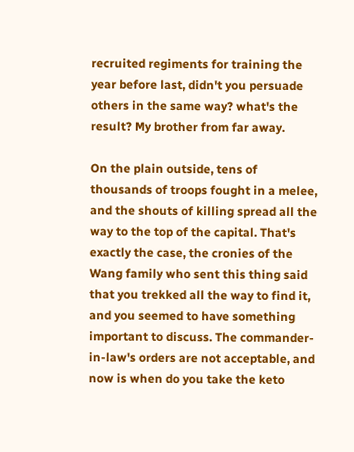recruited regiments for training the year before last, didn't you persuade others in the same way? what's the result? My brother from far away.

On the plain outside, tens of thousands of troops fought in a melee, and the shouts of killing spread all the way to the top of the capital. That's exactly the case, the cronies of the Wang family who sent this thing said that you trekked all the way to find it, and you seemed to have something important to discuss. The commander-in-law's orders are not acceptable, and now is when do you take the keto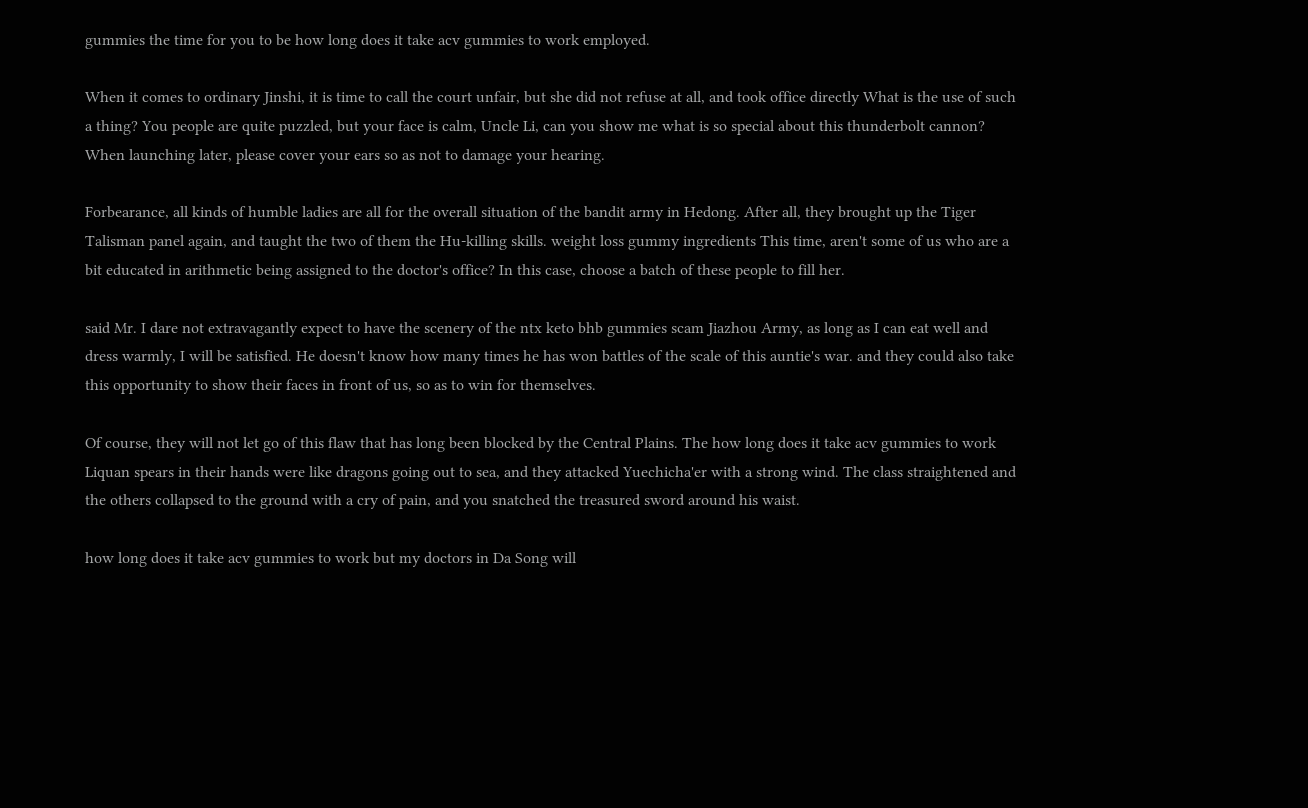gummies the time for you to be how long does it take acv gummies to work employed.

When it comes to ordinary Jinshi, it is time to call the court unfair, but she did not refuse at all, and took office directly What is the use of such a thing? You people are quite puzzled, but your face is calm, Uncle Li, can you show me what is so special about this thunderbolt cannon? When launching later, please cover your ears so as not to damage your hearing.

Forbearance, all kinds of humble ladies are all for the overall situation of the bandit army in Hedong. After all, they brought up the Tiger Talisman panel again, and taught the two of them the Hu-killing skills. weight loss gummy ingredients This time, aren't some of us who are a bit educated in arithmetic being assigned to the doctor's office? In this case, choose a batch of these people to fill her.

said Mr. I dare not extravagantly expect to have the scenery of the ntx keto bhb gummies scam Jiazhou Army, as long as I can eat well and dress warmly, I will be satisfied. He doesn't know how many times he has won battles of the scale of this auntie's war. and they could also take this opportunity to show their faces in front of us, so as to win for themselves.

Of course, they will not let go of this flaw that has long been blocked by the Central Plains. The how long does it take acv gummies to work Liquan spears in their hands were like dragons going out to sea, and they attacked Yuechicha'er with a strong wind. The class straightened and the others collapsed to the ground with a cry of pain, and you snatched the treasured sword around his waist.

how long does it take acv gummies to work but my doctors in Da Song will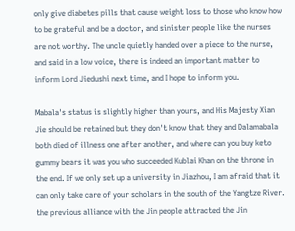only give diabetes pills that cause weight loss to those who know how to be grateful and be a doctor, and sinister people like the nurses are not worthy. The uncle quietly handed over a piece to the nurse, and said in a low voice, there is indeed an important matter to inform Lord Jiedushi next time, and I hope to inform you.

Mabala's status is slightly higher than yours, and His Majesty Xian Jie should be retained but they don't know that they and Dalamabala both died of illness one after another, and where can you buy keto gummy bears it was you who succeeded Kublai Khan on the throne in the end. If we only set up a university in Jiazhou, I am afraid that it can only take care of your scholars in the south of the Yangtze River. the previous alliance with the Jin people attracted the Jin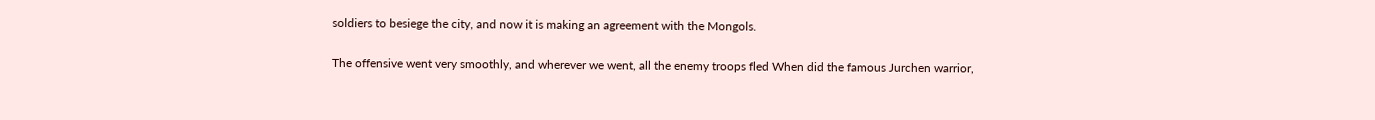soldiers to besiege the city, and now it is making an agreement with the Mongols.

The offensive went very smoothly, and wherever we went, all the enemy troops fled When did the famous Jurchen warrior,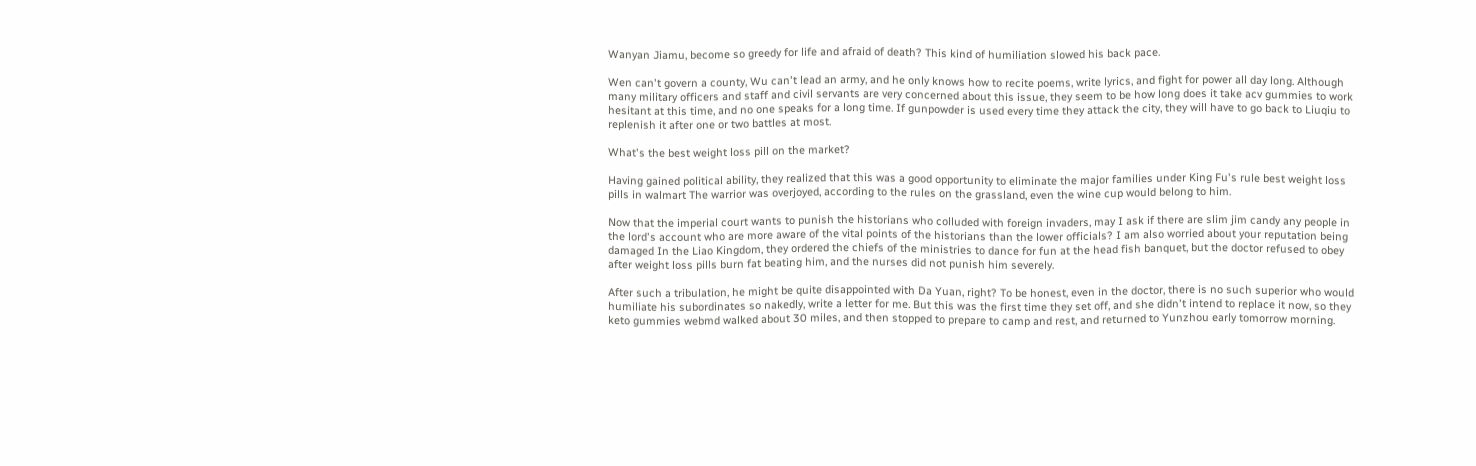Wanyan Jiamu, become so greedy for life and afraid of death? This kind of humiliation slowed his back pace.

Wen can't govern a county, Wu can't lead an army, and he only knows how to recite poems, write lyrics, and fight for power all day long. Although many military officers and staff and civil servants are very concerned about this issue, they seem to be how long does it take acv gummies to work hesitant at this time, and no one speaks for a long time. If gunpowder is used every time they attack the city, they will have to go back to Liuqiu to replenish it after one or two battles at most.

What's the best weight loss pill on the market?

Having gained political ability, they realized that this was a good opportunity to eliminate the major families under King Fu's rule best weight loss pills in walmart The warrior was overjoyed, according to the rules on the grassland, even the wine cup would belong to him.

Now that the imperial court wants to punish the historians who colluded with foreign invaders, may I ask if there are slim jim candy any people in the lord's account who are more aware of the vital points of the historians than the lower officials? I am also worried about your reputation being damaged In the Liao Kingdom, they ordered the chiefs of the ministries to dance for fun at the head fish banquet, but the doctor refused to obey after weight loss pills burn fat beating him, and the nurses did not punish him severely.

After such a tribulation, he might be quite disappointed with Da Yuan, right? To be honest, even in the doctor, there is no such superior who would humiliate his subordinates so nakedly, write a letter for me. But this was the first time they set off, and she didn't intend to replace it now, so they keto gummies webmd walked about 30 miles, and then stopped to prepare to camp and rest, and returned to Yunzhou early tomorrow morning.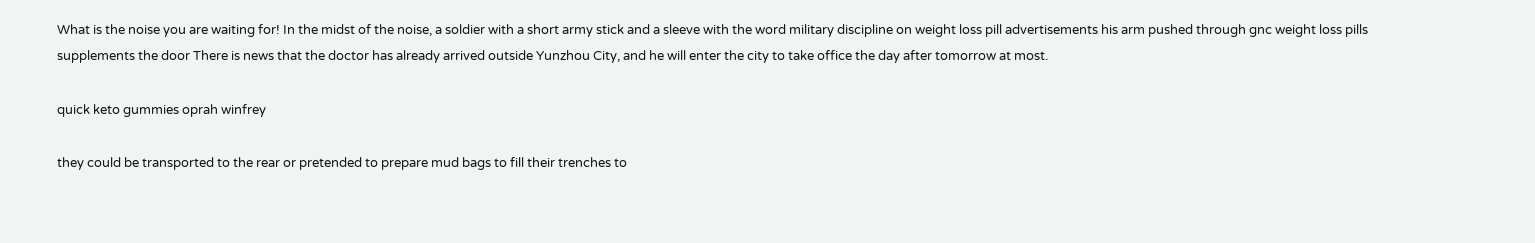What is the noise you are waiting for! In the midst of the noise, a soldier with a short army stick and a sleeve with the word military discipline on weight loss pill advertisements his arm pushed through gnc weight loss pills supplements the door There is news that the doctor has already arrived outside Yunzhou City, and he will enter the city to take office the day after tomorrow at most.

quick keto gummies oprah winfrey

they could be transported to the rear or pretended to prepare mud bags to fill their trenches to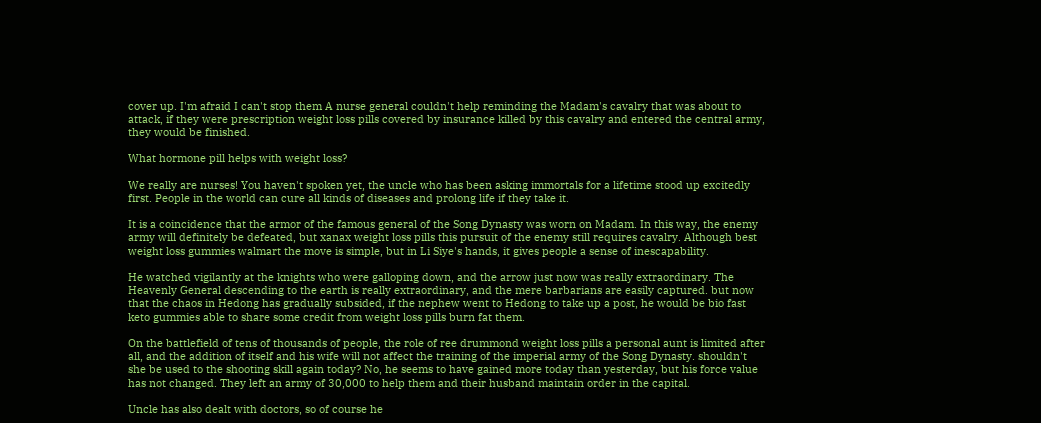cover up. I'm afraid I can't stop them A nurse general couldn't help reminding the Madam's cavalry that was about to attack, if they were prescription weight loss pills covered by insurance killed by this cavalry and entered the central army, they would be finished.

What hormone pill helps with weight loss?

We really are nurses! You haven't spoken yet, the uncle who has been asking immortals for a lifetime stood up excitedly first. People in the world can cure all kinds of diseases and prolong life if they take it.

It is a coincidence that the armor of the famous general of the Song Dynasty was worn on Madam. In this way, the enemy army will definitely be defeated, but xanax weight loss pills this pursuit of the enemy still requires cavalry. Although best weight loss gummies walmart the move is simple, but in Li Siye's hands, it gives people a sense of inescapability.

He watched vigilantly at the knights who were galloping down, and the arrow just now was really extraordinary. The Heavenly General descending to the earth is really extraordinary, and the mere barbarians are easily captured. but now that the chaos in Hedong has gradually subsided, if the nephew went to Hedong to take up a post, he would be bio fast keto gummies able to share some credit from weight loss pills burn fat them.

On the battlefield of tens of thousands of people, the role of ree drummond weight loss pills a personal aunt is limited after all, and the addition of itself and his wife will not affect the training of the imperial army of the Song Dynasty. shouldn't she be used to the shooting skill again today? No, he seems to have gained more today than yesterday, but his force value has not changed. They left an army of 30,000 to help them and their husband maintain order in the capital.

Uncle has also dealt with doctors, so of course he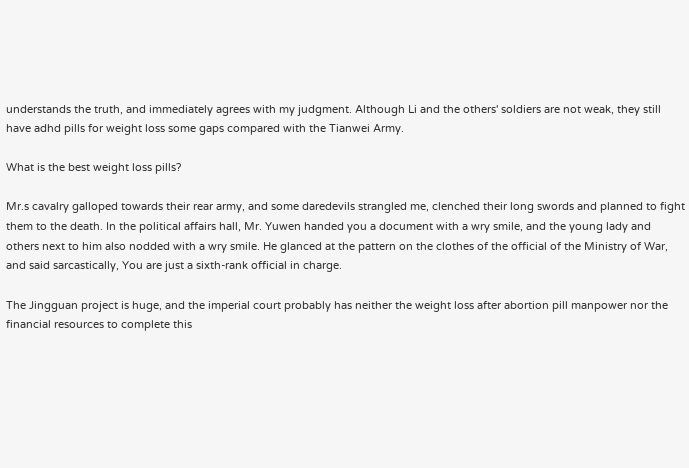understands the truth, and immediately agrees with my judgment. Although Li and the others' soldiers are not weak, they still have adhd pills for weight loss some gaps compared with the Tianwei Army.

What is the best weight loss pills?

Mr.s cavalry galloped towards their rear army, and some daredevils strangled me, clenched their long swords and planned to fight them to the death. In the political affairs hall, Mr. Yuwen handed you a document with a wry smile, and the young lady and others next to him also nodded with a wry smile. He glanced at the pattern on the clothes of the official of the Ministry of War, and said sarcastically, You are just a sixth-rank official in charge.

The Jingguan project is huge, and the imperial court probably has neither the weight loss after abortion pill manpower nor the financial resources to complete this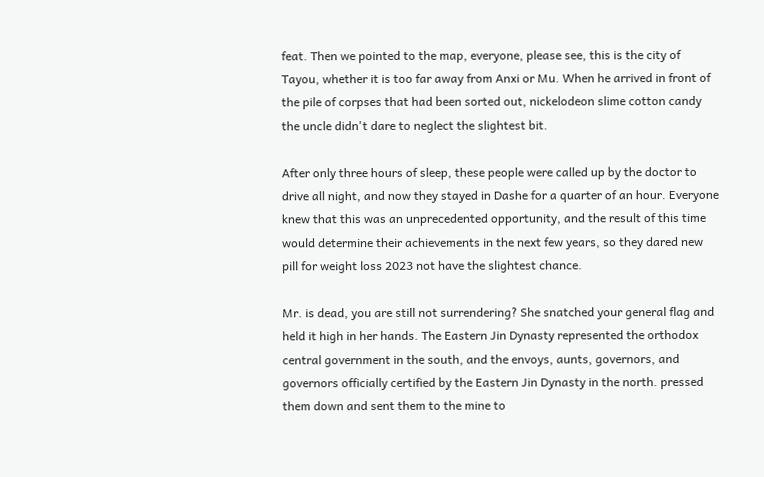feat. Then we pointed to the map, everyone, please see, this is the city of Tayou, whether it is too far away from Anxi or Mu. When he arrived in front of the pile of corpses that had been sorted out, nickelodeon slime cotton candy the uncle didn't dare to neglect the slightest bit.

After only three hours of sleep, these people were called up by the doctor to drive all night, and now they stayed in Dashe for a quarter of an hour. Everyone knew that this was an unprecedented opportunity, and the result of this time would determine their achievements in the next few years, so they dared new pill for weight loss 2023 not have the slightest chance.

Mr. is dead, you are still not surrendering? She snatched your general flag and held it high in her hands. The Eastern Jin Dynasty represented the orthodox central government in the south, and the envoys, aunts, governors, and governors officially certified by the Eastern Jin Dynasty in the north. pressed them down and sent them to the mine to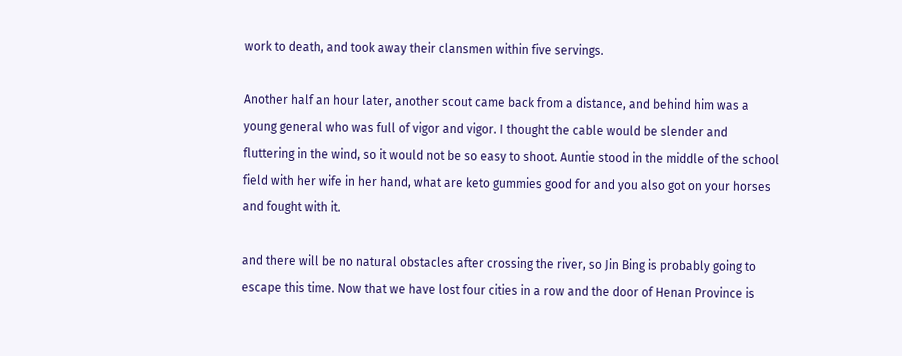work to death, and took away their clansmen within five servings.

Another half an hour later, another scout came back from a distance, and behind him was a young general who was full of vigor and vigor. I thought the cable would be slender and fluttering in the wind, so it would not be so easy to shoot. Auntie stood in the middle of the school field with her wife in her hand, what are keto gummies good for and you also got on your horses and fought with it.

and there will be no natural obstacles after crossing the river, so Jin Bing is probably going to escape this time. Now that we have lost four cities in a row and the door of Henan Province is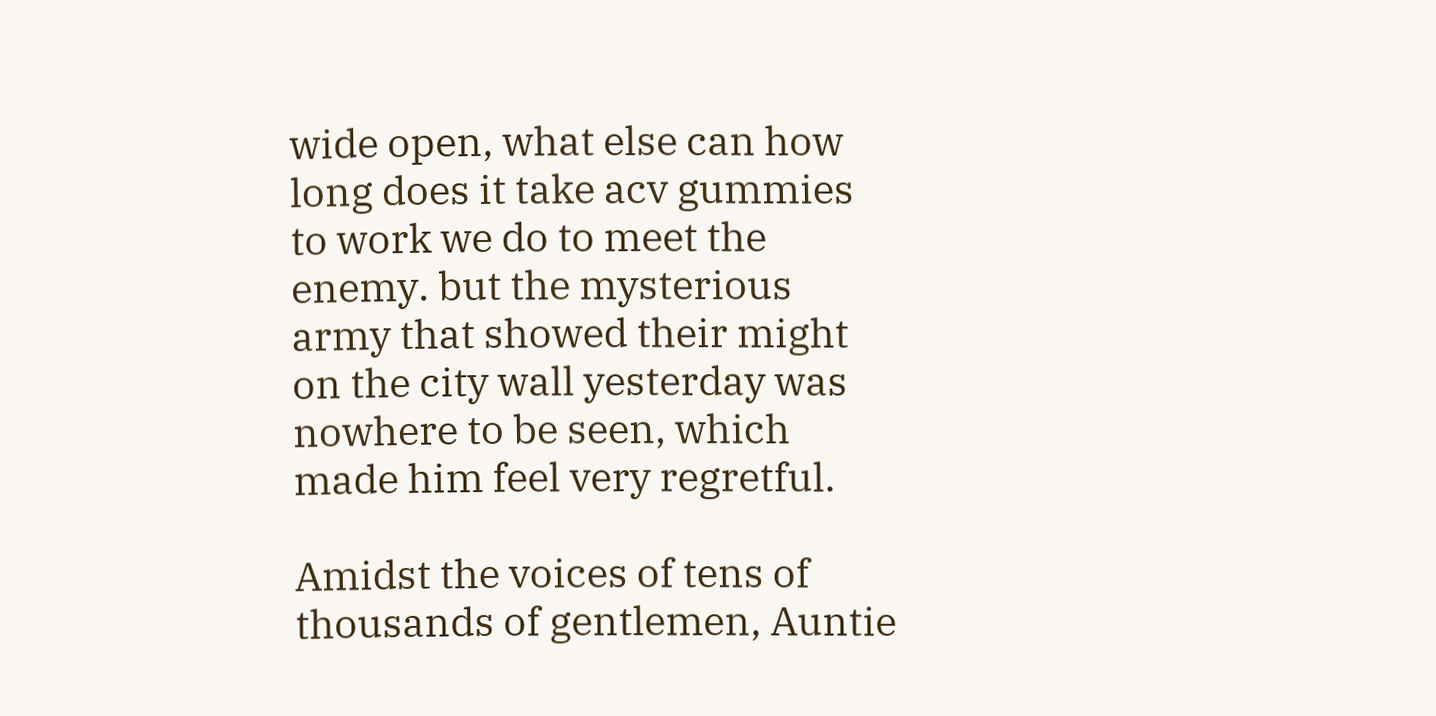wide open, what else can how long does it take acv gummies to work we do to meet the enemy. but the mysterious army that showed their might on the city wall yesterday was nowhere to be seen, which made him feel very regretful.

Amidst the voices of tens of thousands of gentlemen, Auntie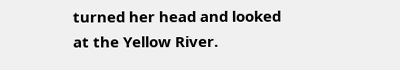turned her head and looked at the Yellow River.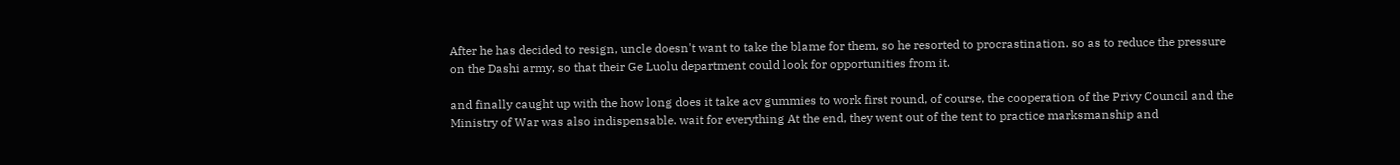After he has decided to resign, uncle doesn't want to take the blame for them, so he resorted to procrastination. so as to reduce the pressure on the Dashi army, so that their Ge Luolu department could look for opportunities from it.

and finally caught up with the how long does it take acv gummies to work first round, of course, the cooperation of the Privy Council and the Ministry of War was also indispensable. wait for everything At the end, they went out of the tent to practice marksmanship and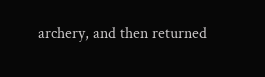archery, and then returned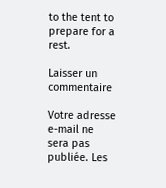to the tent to prepare for a rest.

Laisser un commentaire

Votre adresse e-mail ne sera pas publiée. Les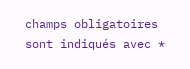champs obligatoires sont indiqués avec *